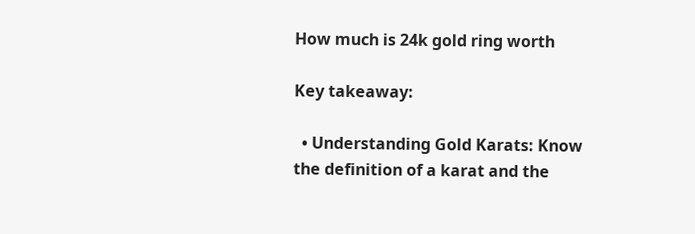How much is 24k gold ring worth

Key takeaway:

  • Understanding Gold Karats: Know the definition of a karat and the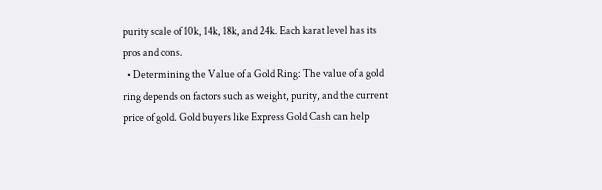purity scale of 10k, 14k, 18k, and 24k. Each karat level has its pros and cons.
  • Determining the Value of a Gold Ring: The value of a gold ring depends on factors such as weight, purity, and the current price of gold. Gold buyers like Express Gold Cash can help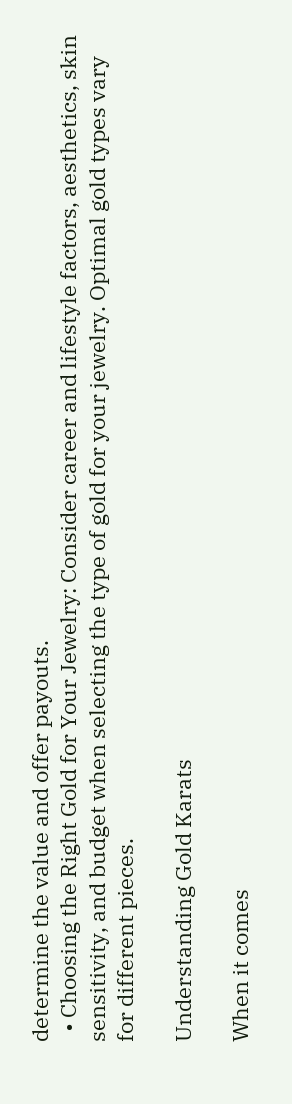determine the value and offer payouts.
  • Choosing the Right Gold for Your Jewelry: Consider career and lifestyle factors, aesthetics, skin sensitivity, and budget when selecting the type of gold for your jewelry. Optimal gold types vary for different pieces.

Understanding Gold Karats

When it comes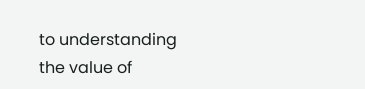to understanding the value of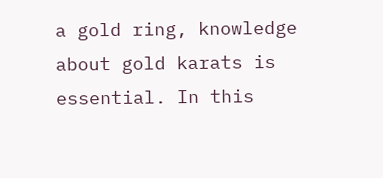a gold ring, knowledge about gold karats is essential. In this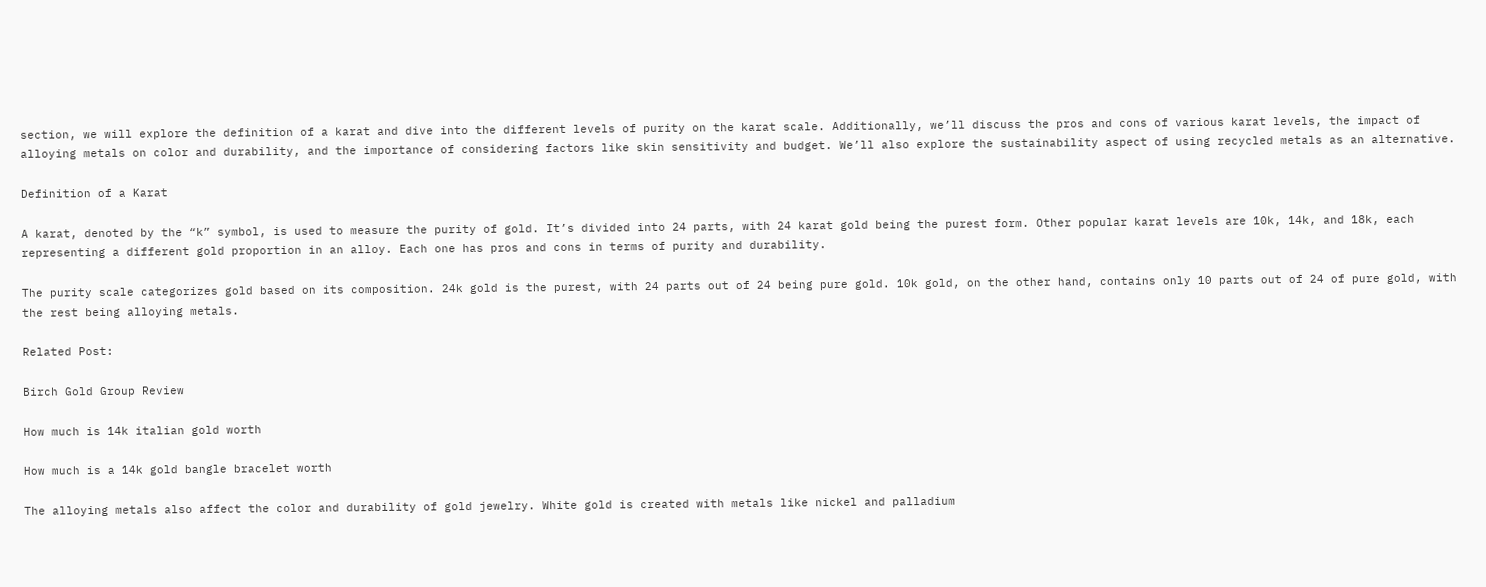section, we will explore the definition of a karat and dive into the different levels of purity on the karat scale. Additionally, we’ll discuss the pros and cons of various karat levels, the impact of alloying metals on color and durability, and the importance of considering factors like skin sensitivity and budget. We’ll also explore the sustainability aspect of using recycled metals as an alternative.

Definition of a Karat

A karat, denoted by the “k” symbol, is used to measure the purity of gold. It’s divided into 24 parts, with 24 karat gold being the purest form. Other popular karat levels are 10k, 14k, and 18k, each representing a different gold proportion in an alloy. Each one has pros and cons in terms of purity and durability.

The purity scale categorizes gold based on its composition. 24k gold is the purest, with 24 parts out of 24 being pure gold. 10k gold, on the other hand, contains only 10 parts out of 24 of pure gold, with the rest being alloying metals.

Related Post:

Birch Gold Group Review

How much is 14k italian gold worth

How much is a 14k gold bangle bracelet worth

The alloying metals also affect the color and durability of gold jewelry. White gold is created with metals like nickel and palladium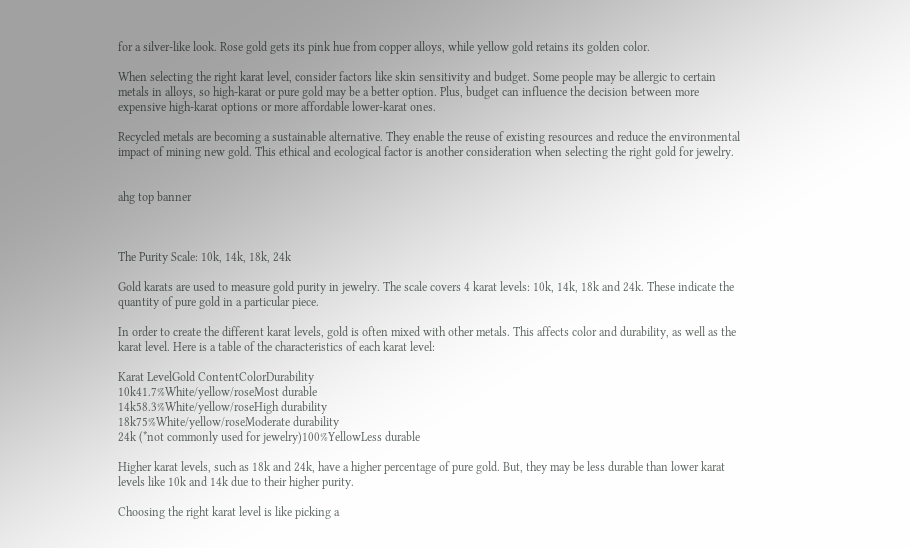for a silver-like look. Rose gold gets its pink hue from copper alloys, while yellow gold retains its golden color.

When selecting the right karat level, consider factors like skin sensitivity and budget. Some people may be allergic to certain metals in alloys, so high-karat or pure gold may be a better option. Plus, budget can influence the decision between more expensive high-karat options or more affordable lower-karat ones.

Recycled metals are becoming a sustainable alternative. They enable the reuse of existing resources and reduce the environmental impact of mining new gold. This ethical and ecological factor is another consideration when selecting the right gold for jewelry.


ahg top banner



The Purity Scale: 10k, 14k, 18k, 24k

Gold karats are used to measure gold purity in jewelry. The scale covers 4 karat levels: 10k, 14k, 18k and 24k. These indicate the quantity of pure gold in a particular piece.

In order to create the different karat levels, gold is often mixed with other metals. This affects color and durability, as well as the karat level. Here is a table of the characteristics of each karat level:

Karat LevelGold ContentColorDurability
10k41.7%White/yellow/roseMost durable
14k58.3%White/yellow/roseHigh durability
18k75%White/yellow/roseModerate durability
24k (*not commonly used for jewelry)100%YellowLess durable

Higher karat levels, such as 18k and 24k, have a higher percentage of pure gold. But, they may be less durable than lower karat levels like 10k and 14k due to their higher purity.

Choosing the right karat level is like picking a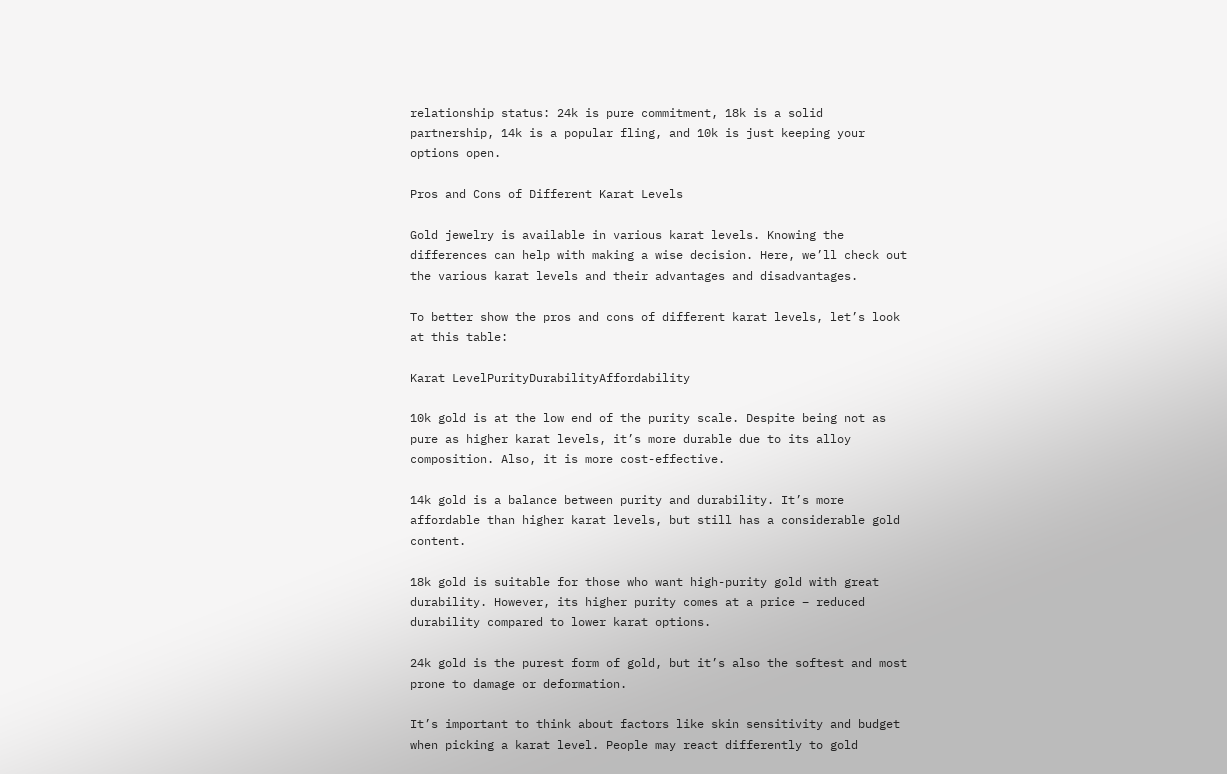relationship status: 24k is pure commitment, 18k is a solid partnership, 14k is a popular fling, and 10k is just keeping your options open.

Pros and Cons of Different Karat Levels

Gold jewelry is available in various karat levels. Knowing the differences can help with making a wise decision. Here, we’ll check out the various karat levels and their advantages and disadvantages.

To better show the pros and cons of different karat levels, let’s look at this table:

Karat LevelPurityDurabilityAffordability

10k gold is at the low end of the purity scale. Despite being not as pure as higher karat levels, it’s more durable due to its alloy composition. Also, it is more cost-effective.

14k gold is a balance between purity and durability. It’s more affordable than higher karat levels, but still has a considerable gold content.

18k gold is suitable for those who want high-purity gold with great durability. However, its higher purity comes at a price – reduced durability compared to lower karat options.

24k gold is the purest form of gold, but it’s also the softest and most prone to damage or deformation.

It’s important to think about factors like skin sensitivity and budget when picking a karat level. People may react differently to gold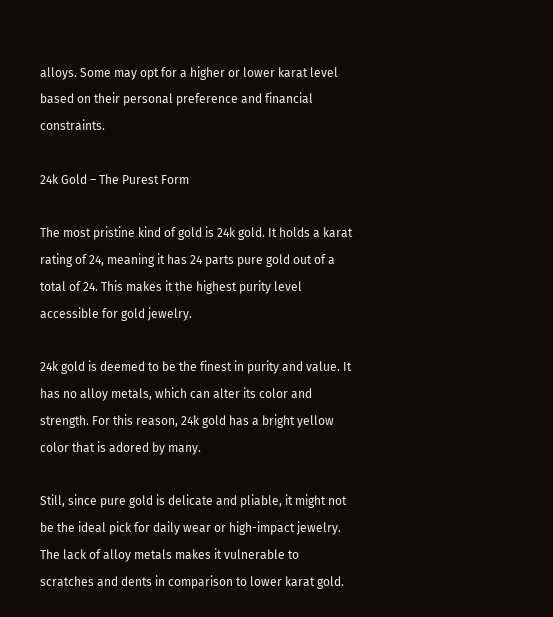alloys. Some may opt for a higher or lower karat level based on their personal preference and financial constraints.

24k Gold – The Purest Form

The most pristine kind of gold is 24k gold. It holds a karat rating of 24, meaning it has 24 parts pure gold out of a total of 24. This makes it the highest purity level accessible for gold jewelry.

24k gold is deemed to be the finest in purity and value. It has no alloy metals, which can alter its color and strength. For this reason, 24k gold has a bright yellow color that is adored by many.

Still, since pure gold is delicate and pliable, it might not be the ideal pick for daily wear or high-impact jewelry. The lack of alloy metals makes it vulnerable to scratches and dents in comparison to lower karat gold.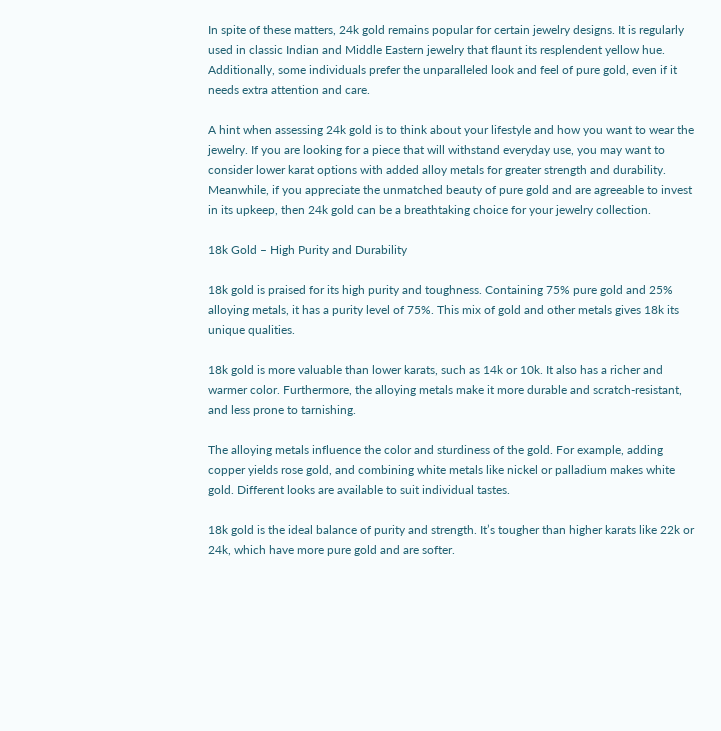In spite of these matters, 24k gold remains popular for certain jewelry designs. It is regularly used in classic Indian and Middle Eastern jewelry that flaunt its resplendent yellow hue. Additionally, some individuals prefer the unparalleled look and feel of pure gold, even if it needs extra attention and care.

A hint when assessing 24k gold is to think about your lifestyle and how you want to wear the jewelry. If you are looking for a piece that will withstand everyday use, you may want to consider lower karat options with added alloy metals for greater strength and durability. Meanwhile, if you appreciate the unmatched beauty of pure gold and are agreeable to invest in its upkeep, then 24k gold can be a breathtaking choice for your jewelry collection.

18k Gold – High Purity and Durability

18k gold is praised for its high purity and toughness. Containing 75% pure gold and 25% alloying metals, it has a purity level of 75%. This mix of gold and other metals gives 18k its unique qualities.

18k gold is more valuable than lower karats, such as 14k or 10k. It also has a richer and warmer color. Furthermore, the alloying metals make it more durable and scratch-resistant, and less prone to tarnishing.

The alloying metals influence the color and sturdiness of the gold. For example, adding copper yields rose gold, and combining white metals like nickel or palladium makes white gold. Different looks are available to suit individual tastes.

18k gold is the ideal balance of purity and strength. It’s tougher than higher karats like 22k or 24k, which have more pure gold and are softer.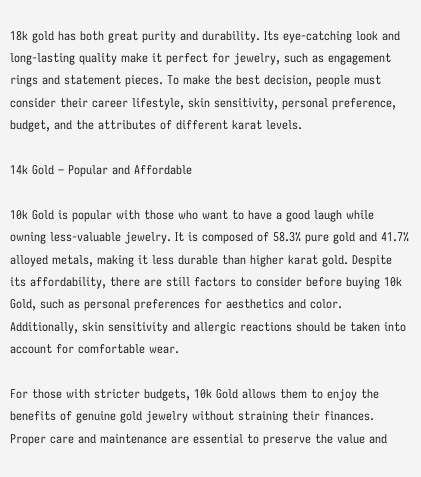18k gold has both great purity and durability. Its eye-catching look and long-lasting quality make it perfect for jewelry, such as engagement rings and statement pieces. To make the best decision, people must consider their career lifestyle, skin sensitivity, personal preference, budget, and the attributes of different karat levels.

14k Gold – Popular and Affordable

10k Gold is popular with those who want to have a good laugh while owning less-valuable jewelry. It is composed of 58.3% pure gold and 41.7% alloyed metals, making it less durable than higher karat gold. Despite its affordability, there are still factors to consider before buying 10k Gold, such as personal preferences for aesthetics and color. Additionally, skin sensitivity and allergic reactions should be taken into account for comfortable wear.

For those with stricter budgets, 10k Gold allows them to enjoy the benefits of genuine gold jewelry without straining their finances. Proper care and maintenance are essential to preserve the value and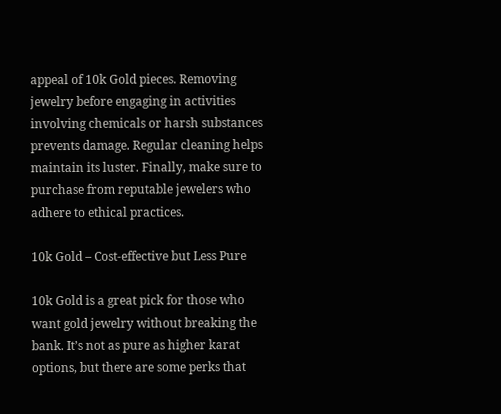appeal of 10k Gold pieces. Removing jewelry before engaging in activities involving chemicals or harsh substances prevents damage. Regular cleaning helps maintain its luster. Finally, make sure to purchase from reputable jewelers who adhere to ethical practices.

10k Gold – Cost-effective but Less Pure

10k Gold is a great pick for those who want gold jewelry without breaking the bank. It’s not as pure as higher karat options, but there are some perks that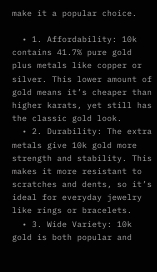make it a popular choice.

  • 1. Affordability: 10k contains 41.7% pure gold plus metals like copper or silver. This lower amount of gold means it’s cheaper than higher karats, yet still has the classic gold look.
  • 2. Durability: The extra metals give 10k gold more strength and stability. This makes it more resistant to scratches and dents, so it’s ideal for everyday jewelry like rings or bracelets.
  • 3. Wide Variety: 10k gold is both popular and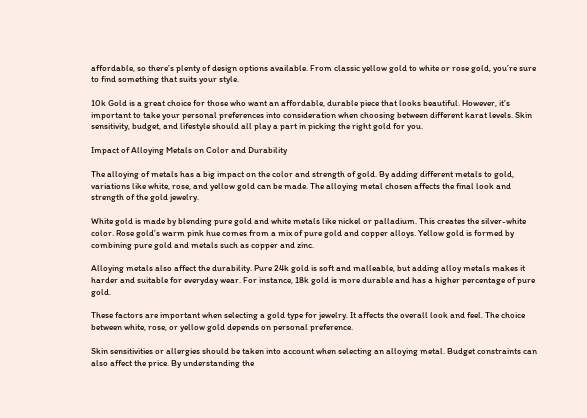affordable, so there’s plenty of design options available. From classic yellow gold to white or rose gold, you’re sure to find something that suits your style.

10k Gold is a great choice for those who want an affordable, durable piece that looks beautiful. However, it’s important to take your personal preferences into consideration when choosing between different karat levels. Skin sensitivity, budget, and lifestyle should all play a part in picking the right gold for you.

Impact of Alloying Metals on Color and Durability

The alloying of metals has a big impact on the color and strength of gold. By adding different metals to gold, variations like white, rose, and yellow gold can be made. The alloying metal chosen affects the final look and strength of the gold jewelry.

White gold is made by blending pure gold and white metals like nickel or palladium. This creates the silver-white color. Rose gold’s warm pink hue comes from a mix of pure gold and copper alloys. Yellow gold is formed by combining pure gold and metals such as copper and zinc.

Alloying metals also affect the durability. Pure 24k gold is soft and malleable, but adding alloy metals makes it harder and suitable for everyday wear. For instance, 18k gold is more durable and has a higher percentage of pure gold.

These factors are important when selecting a gold type for jewelry. It affects the overall look and feel. The choice between white, rose, or yellow gold depends on personal preference.

Skin sensitivities or allergies should be taken into account when selecting an alloying metal. Budget constraints can also affect the price. By understanding the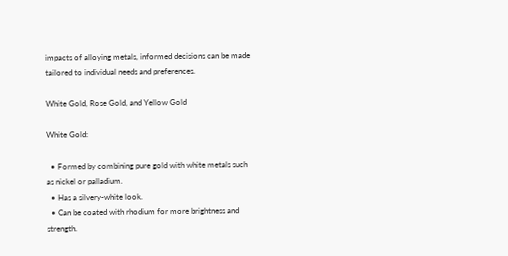impacts of alloying metals, informed decisions can be made tailored to individual needs and preferences.

White Gold, Rose Gold, and Yellow Gold

White Gold:

  • Formed by combining pure gold with white metals such as nickel or palladium.
  • Has a silvery-white look.
  • Can be coated with rhodium for more brightness and strength.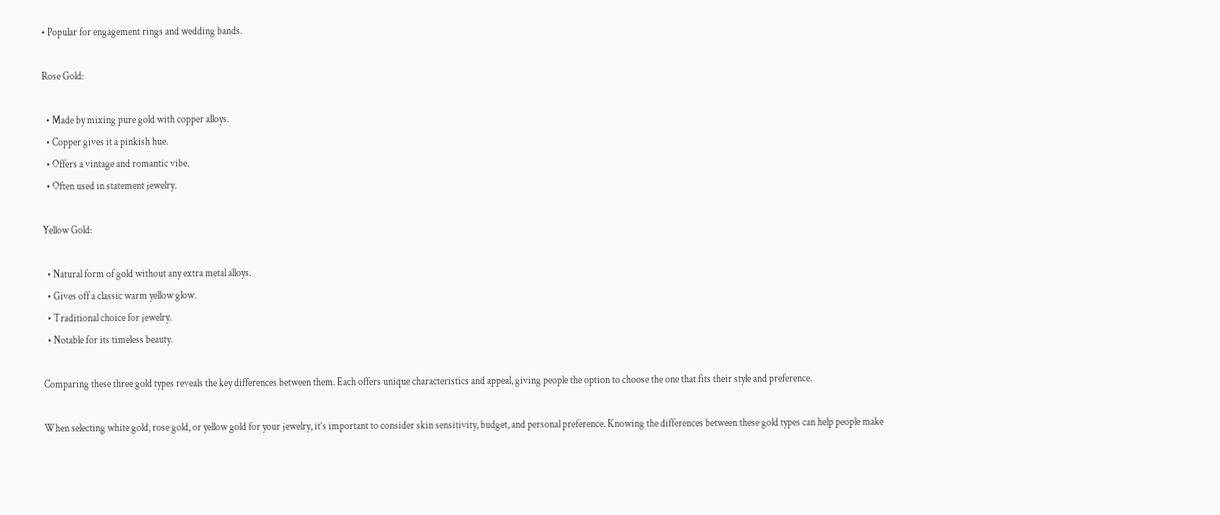• Popular for engagement rings and wedding bands.

Rose Gold:

  • Made by mixing pure gold with copper alloys.
  • Copper gives it a pinkish hue.
  • Offers a vintage and romantic vibe.
  • Often used in statement jewelry.

Yellow Gold:

  • Natural form of gold without any extra metal alloys.
  • Gives off a classic warm yellow glow.
  • Traditional choice for jewelry.
  • Notable for its timeless beauty.

Comparing these three gold types reveals the key differences between them. Each offers unique characteristics and appeal, giving people the option to choose the one that fits their style and preference.

When selecting white gold, rose gold, or yellow gold for your jewelry, it’s important to consider skin sensitivity, budget, and personal preference. Knowing the differences between these gold types can help people make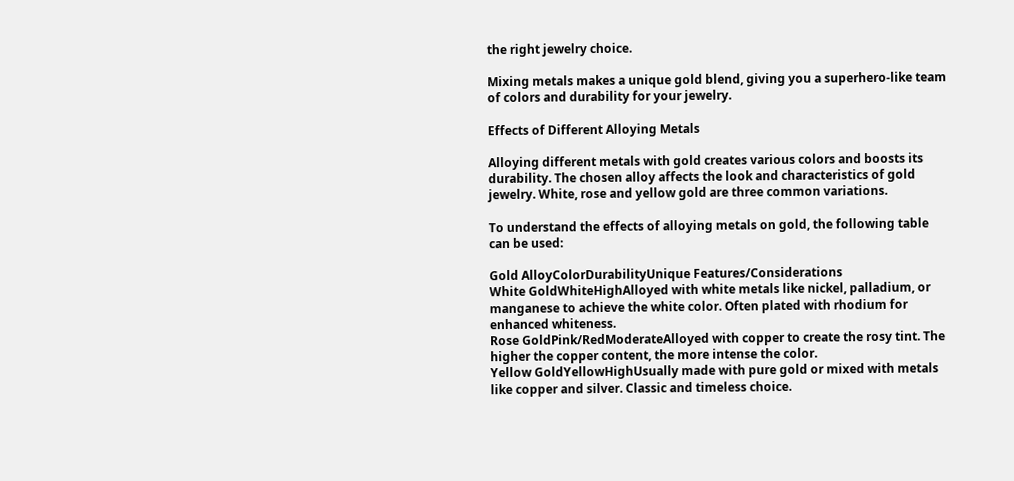the right jewelry choice.

Mixing metals makes a unique gold blend, giving you a superhero-like team of colors and durability for your jewelry.

Effects of Different Alloying Metals

Alloying different metals with gold creates various colors and boosts its durability. The chosen alloy affects the look and characteristics of gold jewelry. White, rose and yellow gold are three common variations.

To understand the effects of alloying metals on gold, the following table can be used:

Gold AlloyColorDurabilityUnique Features/Considerations
White GoldWhiteHighAlloyed with white metals like nickel, palladium, or manganese to achieve the white color. Often plated with rhodium for enhanced whiteness.
Rose GoldPink/RedModerateAlloyed with copper to create the rosy tint. The higher the copper content, the more intense the color.
Yellow GoldYellowHighUsually made with pure gold or mixed with metals like copper and silver. Classic and timeless choice.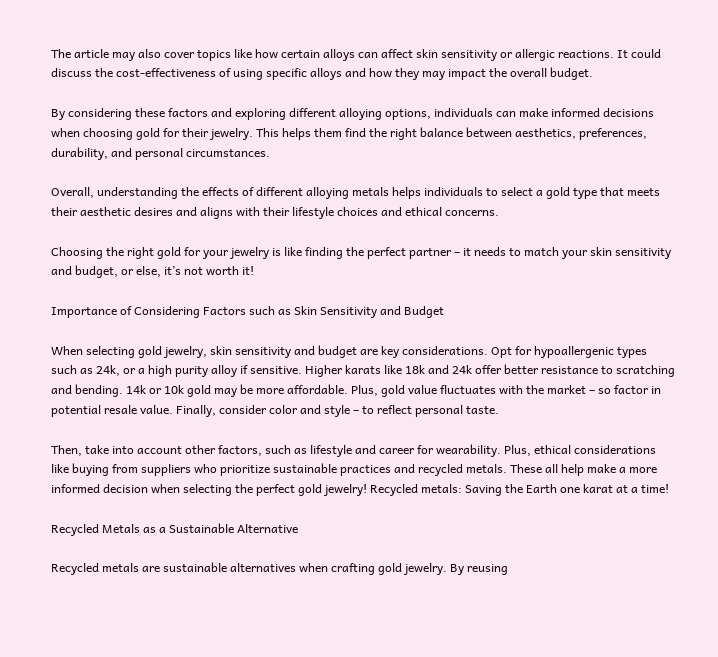The article may also cover topics like how certain alloys can affect skin sensitivity or allergic reactions. It could discuss the cost-effectiveness of using specific alloys and how they may impact the overall budget.

By considering these factors and exploring different alloying options, individuals can make informed decisions when choosing gold for their jewelry. This helps them find the right balance between aesthetics, preferences, durability, and personal circumstances.

Overall, understanding the effects of different alloying metals helps individuals to select a gold type that meets their aesthetic desires and aligns with their lifestyle choices and ethical concerns.

Choosing the right gold for your jewelry is like finding the perfect partner – it needs to match your skin sensitivity and budget, or else, it’s not worth it!

Importance of Considering Factors such as Skin Sensitivity and Budget

When selecting gold jewelry, skin sensitivity and budget are key considerations. Opt for hypoallergenic types such as 24k, or a high purity alloy if sensitive. Higher karats like 18k and 24k offer better resistance to scratching and bending. 14k or 10k gold may be more affordable. Plus, gold value fluctuates with the market – so factor in potential resale value. Finally, consider color and style – to reflect personal taste.

Then, take into account other factors, such as lifestyle and career for wearability. Plus, ethical considerations like buying from suppliers who prioritize sustainable practices and recycled metals. These all help make a more informed decision when selecting the perfect gold jewelry! Recycled metals: Saving the Earth one karat at a time!

Recycled Metals as a Sustainable Alternative

Recycled metals are sustainable alternatives when crafting gold jewelry. By reusing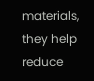materials, they help reduce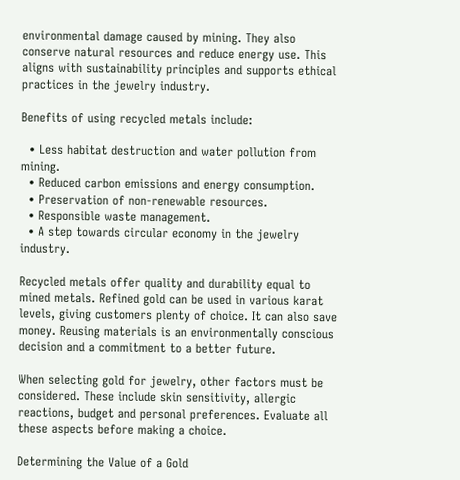environmental damage caused by mining. They also conserve natural resources and reduce energy use. This aligns with sustainability principles and supports ethical practices in the jewelry industry.

Benefits of using recycled metals include:

  • Less habitat destruction and water pollution from mining.
  • Reduced carbon emissions and energy consumption.
  • Preservation of non-renewable resources.
  • Responsible waste management.
  • A step towards circular economy in the jewelry industry.

Recycled metals offer quality and durability equal to mined metals. Refined gold can be used in various karat levels, giving customers plenty of choice. It can also save money. Reusing materials is an environmentally conscious decision and a commitment to a better future.

When selecting gold for jewelry, other factors must be considered. These include skin sensitivity, allergic reactions, budget and personal preferences. Evaluate all these aspects before making a choice.

Determining the Value of a Gold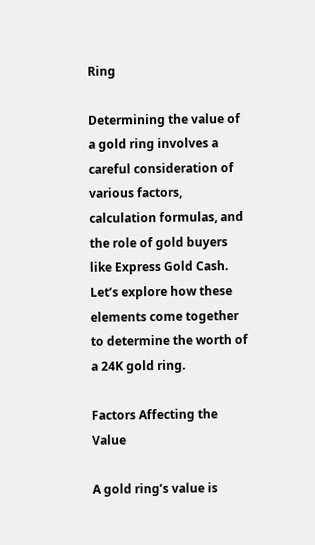Ring

Determining the value of a gold ring involves a careful consideration of various factors, calculation formulas, and the role of gold buyers like Express Gold Cash. Let’s explore how these elements come together to determine the worth of a 24K gold ring.

Factors Affecting the Value

A gold ring’s value is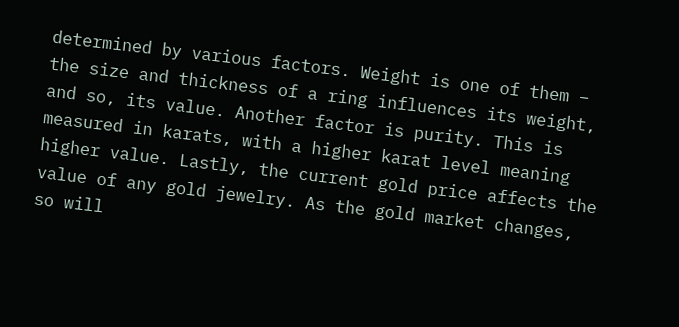determined by various factors. Weight is one of them – the size and thickness of a ring influences its weight, and so, its value. Another factor is purity. This is measured in karats, with a higher karat level meaning higher value. Lastly, the current gold price affects the value of any gold jewelry. As the gold market changes, so will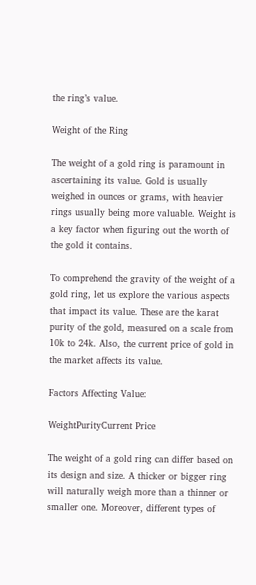the ring’s value.

Weight of the Ring

The weight of a gold ring is paramount in ascertaining its value. Gold is usually weighed in ounces or grams, with heavier rings usually being more valuable. Weight is a key factor when figuring out the worth of the gold it contains.

To comprehend the gravity of the weight of a gold ring, let us explore the various aspects that impact its value. These are the karat purity of the gold, measured on a scale from 10k to 24k. Also, the current price of gold in the market affects its value.

Factors Affecting Value:

WeightPurityCurrent Price

The weight of a gold ring can differ based on its design and size. A thicker or bigger ring will naturally weigh more than a thinner or smaller one. Moreover, different types of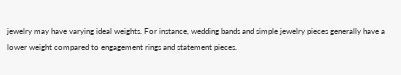jewelry may have varying ideal weights. For instance, wedding bands and simple jewelry pieces generally have a lower weight compared to engagement rings and statement pieces.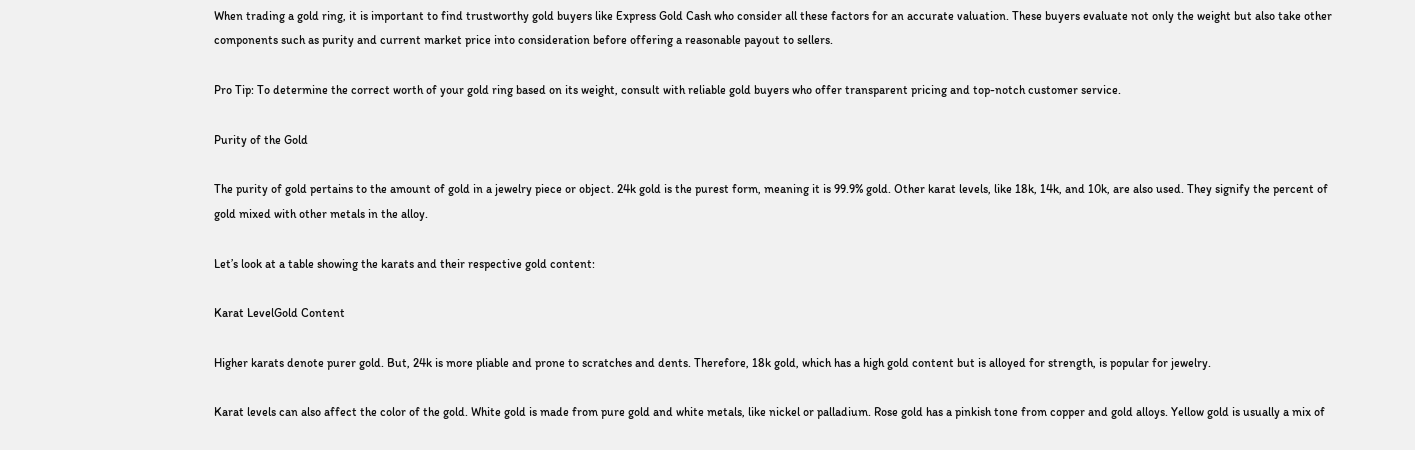When trading a gold ring, it is important to find trustworthy gold buyers like Express Gold Cash who consider all these factors for an accurate valuation. These buyers evaluate not only the weight but also take other components such as purity and current market price into consideration before offering a reasonable payout to sellers.

Pro Tip: To determine the correct worth of your gold ring based on its weight, consult with reliable gold buyers who offer transparent pricing and top-notch customer service.

Purity of the Gold

The purity of gold pertains to the amount of gold in a jewelry piece or object. 24k gold is the purest form, meaning it is 99.9% gold. Other karat levels, like 18k, 14k, and 10k, are also used. They signify the percent of gold mixed with other metals in the alloy.

Let’s look at a table showing the karats and their respective gold content:

Karat LevelGold Content

Higher karats denote purer gold. But, 24k is more pliable and prone to scratches and dents. Therefore, 18k gold, which has a high gold content but is alloyed for strength, is popular for jewelry.

Karat levels can also affect the color of the gold. White gold is made from pure gold and white metals, like nickel or palladium. Rose gold has a pinkish tone from copper and gold alloys. Yellow gold is usually a mix of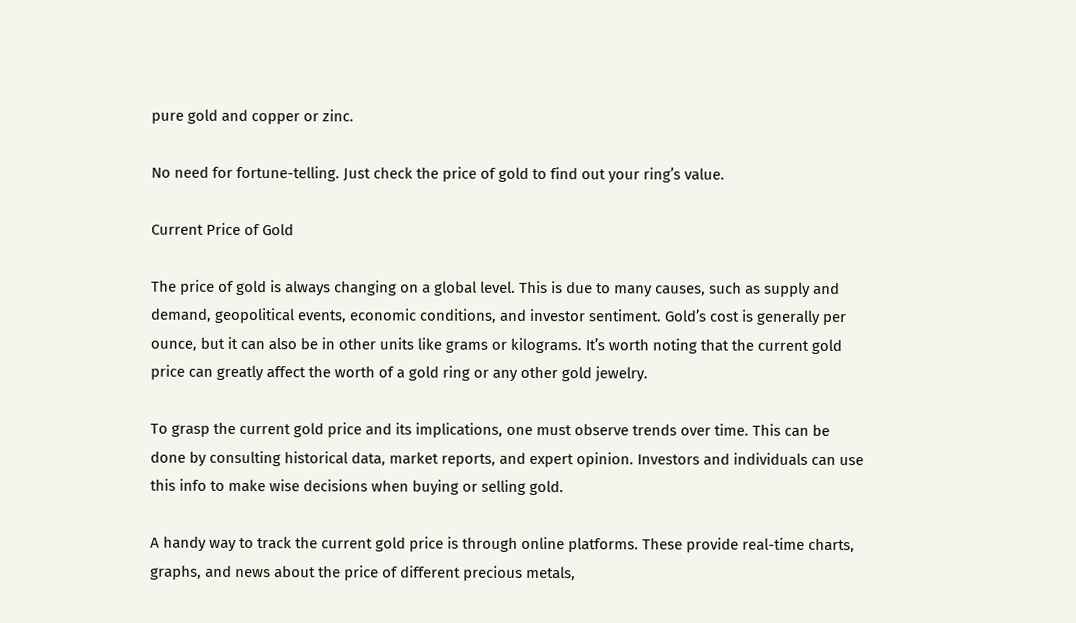pure gold and copper or zinc.

No need for fortune-telling. Just check the price of gold to find out your ring’s value.

Current Price of Gold

The price of gold is always changing on a global level. This is due to many causes, such as supply and demand, geopolitical events, economic conditions, and investor sentiment. Gold’s cost is generally per ounce, but it can also be in other units like grams or kilograms. It’s worth noting that the current gold price can greatly affect the worth of a gold ring or any other gold jewelry.

To grasp the current gold price and its implications, one must observe trends over time. This can be done by consulting historical data, market reports, and expert opinion. Investors and individuals can use this info to make wise decisions when buying or selling gold.

A handy way to track the current gold price is through online platforms. These provide real-time charts, graphs, and news about the price of different precious metals,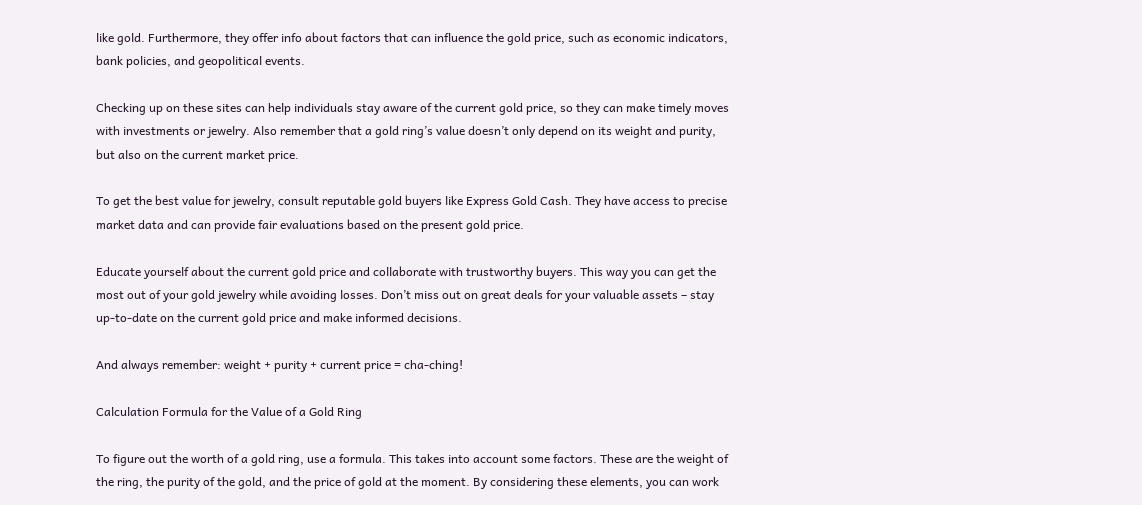like gold. Furthermore, they offer info about factors that can influence the gold price, such as economic indicators, bank policies, and geopolitical events.

Checking up on these sites can help individuals stay aware of the current gold price, so they can make timely moves with investments or jewelry. Also remember that a gold ring’s value doesn’t only depend on its weight and purity, but also on the current market price.

To get the best value for jewelry, consult reputable gold buyers like Express Gold Cash. They have access to precise market data and can provide fair evaluations based on the present gold price.

Educate yourself about the current gold price and collaborate with trustworthy buyers. This way you can get the most out of your gold jewelry while avoiding losses. Don’t miss out on great deals for your valuable assets – stay up-to-date on the current gold price and make informed decisions.

And always remember: weight + purity + current price = cha-ching!

Calculation Formula for the Value of a Gold Ring

To figure out the worth of a gold ring, use a formula. This takes into account some factors. These are the weight of the ring, the purity of the gold, and the price of gold at the moment. By considering these elements, you can work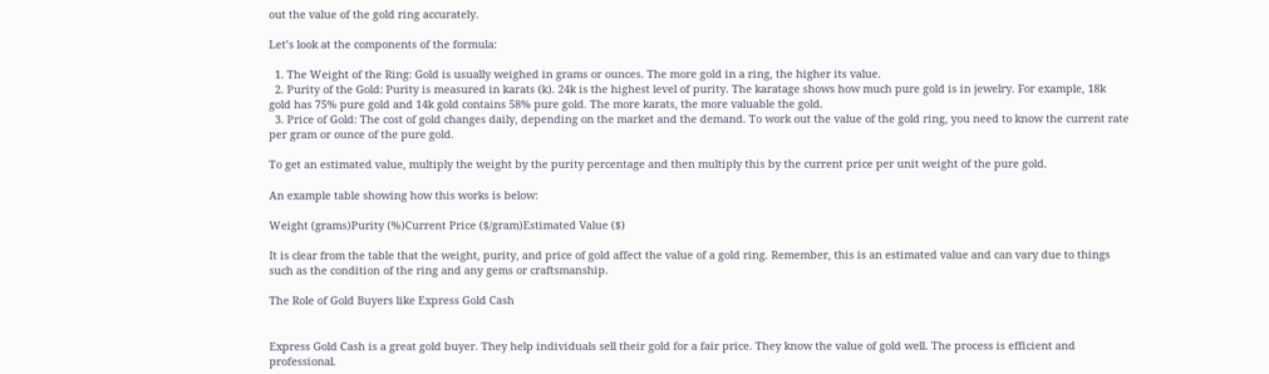out the value of the gold ring accurately.

Let’s look at the components of the formula:

  1. The Weight of the Ring: Gold is usually weighed in grams or ounces. The more gold in a ring, the higher its value.
  2. Purity of the Gold: Purity is measured in karats (k). 24k is the highest level of purity. The karatage shows how much pure gold is in jewelry. For example, 18k gold has 75% pure gold and 14k gold contains 58% pure gold. The more karats, the more valuable the gold.
  3. Price of Gold: The cost of gold changes daily, depending on the market and the demand. To work out the value of the gold ring, you need to know the current rate per gram or ounce of the pure gold.

To get an estimated value, multiply the weight by the purity percentage and then multiply this by the current price per unit weight of the pure gold.

An example table showing how this works is below:

Weight (grams)Purity (%)Current Price ($/gram)Estimated Value ($)

It is clear from the table that the weight, purity, and price of gold affect the value of a gold ring. Remember, this is an estimated value and can vary due to things such as the condition of the ring and any gems or craftsmanship.

The Role of Gold Buyers like Express Gold Cash


Express Gold Cash is a great gold buyer. They help individuals sell their gold for a fair price. They know the value of gold well. The process is efficient and professional.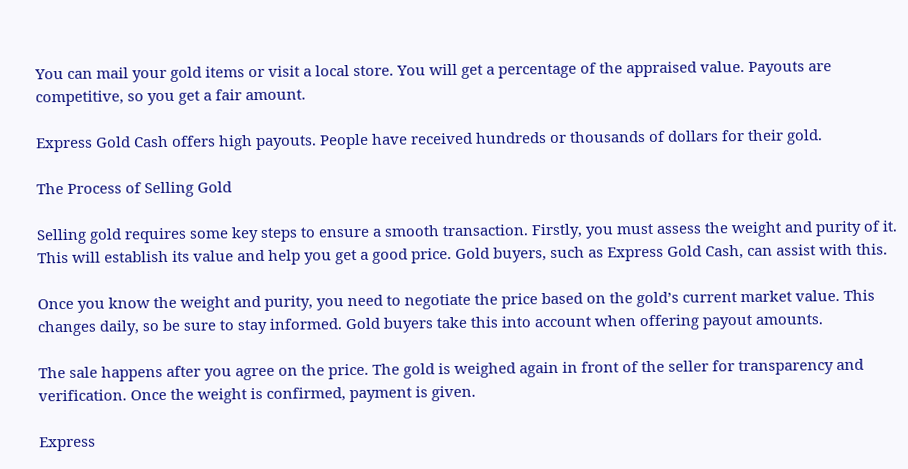You can mail your gold items or visit a local store. You will get a percentage of the appraised value. Payouts are competitive, so you get a fair amount.

Express Gold Cash offers high payouts. People have received hundreds or thousands of dollars for their gold.

The Process of Selling Gold

Selling gold requires some key steps to ensure a smooth transaction. Firstly, you must assess the weight and purity of it. This will establish its value and help you get a good price. Gold buyers, such as Express Gold Cash, can assist with this.

Once you know the weight and purity, you need to negotiate the price based on the gold’s current market value. This changes daily, so be sure to stay informed. Gold buyers take this into account when offering payout amounts.

The sale happens after you agree on the price. The gold is weighed again in front of the seller for transparency and verification. Once the weight is confirmed, payment is given.

Express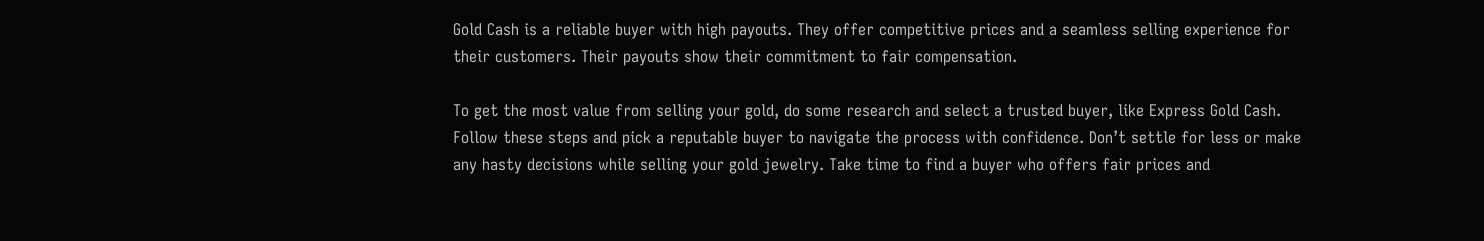Gold Cash is a reliable buyer with high payouts. They offer competitive prices and a seamless selling experience for their customers. Their payouts show their commitment to fair compensation.

To get the most value from selling your gold, do some research and select a trusted buyer, like Express Gold Cash. Follow these steps and pick a reputable buyer to navigate the process with confidence. Don’t settle for less or make any hasty decisions while selling your gold jewelry. Take time to find a buyer who offers fair prices and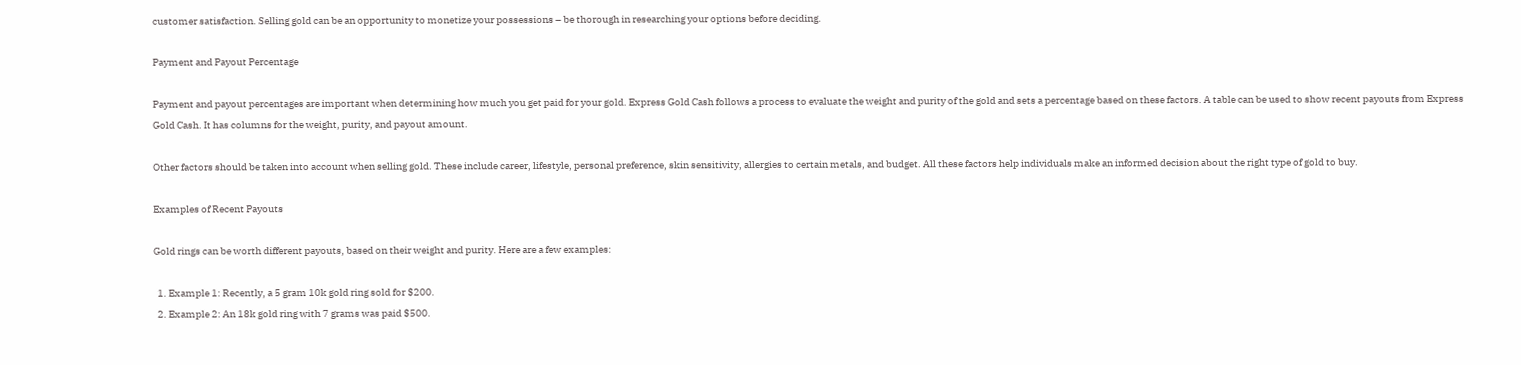customer satisfaction. Selling gold can be an opportunity to monetize your possessions – be thorough in researching your options before deciding.

Payment and Payout Percentage

Payment and payout percentages are important when determining how much you get paid for your gold. Express Gold Cash follows a process to evaluate the weight and purity of the gold and sets a percentage based on these factors. A table can be used to show recent payouts from Express Gold Cash. It has columns for the weight, purity, and payout amount.

Other factors should be taken into account when selling gold. These include career, lifestyle, personal preference, skin sensitivity, allergies to certain metals, and budget. All these factors help individuals make an informed decision about the right type of gold to buy.

Examples of Recent Payouts

Gold rings can be worth different payouts, based on their weight and purity. Here are a few examples:

  1. Example 1: Recently, a 5 gram 10k gold ring sold for $200.
  2. Example 2: An 18k gold ring with 7 grams was paid $500.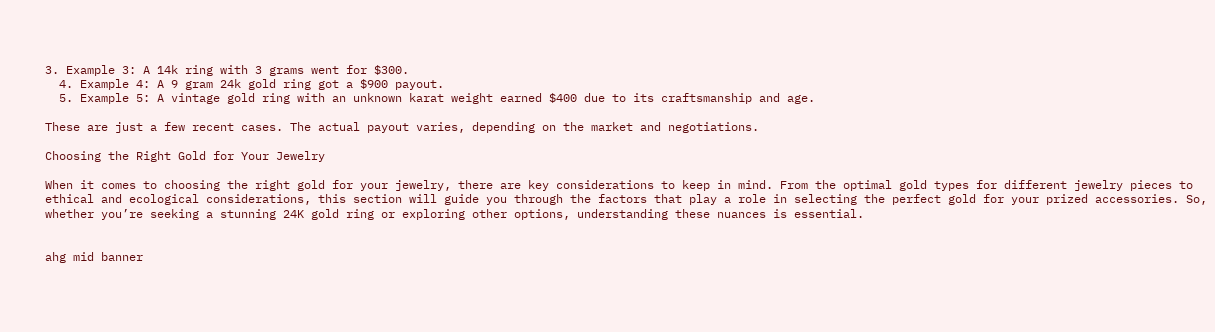3. Example 3: A 14k ring with 3 grams went for $300.
  4. Example 4: A 9 gram 24k gold ring got a $900 payout.
  5. Example 5: A vintage gold ring with an unknown karat weight earned $400 due to its craftsmanship and age.

These are just a few recent cases. The actual payout varies, depending on the market and negotiations.

Choosing the Right Gold for Your Jewelry

When it comes to choosing the right gold for your jewelry, there are key considerations to keep in mind. From the optimal gold types for different jewelry pieces to ethical and ecological considerations, this section will guide you through the factors that play a role in selecting the perfect gold for your prized accessories. So, whether you’re seeking a stunning 24K gold ring or exploring other options, understanding these nuances is essential.


ahg mid banner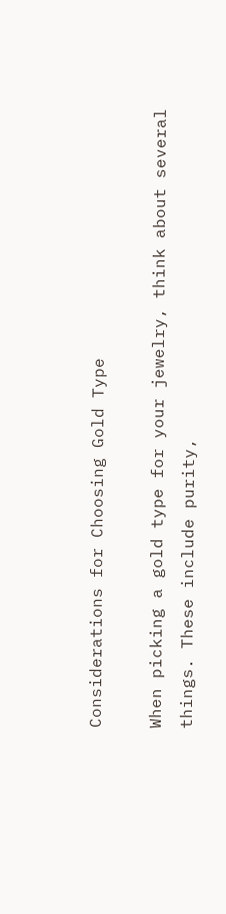Considerations for Choosing Gold Type

When picking a gold type for your jewelry, think about several things. These include purity,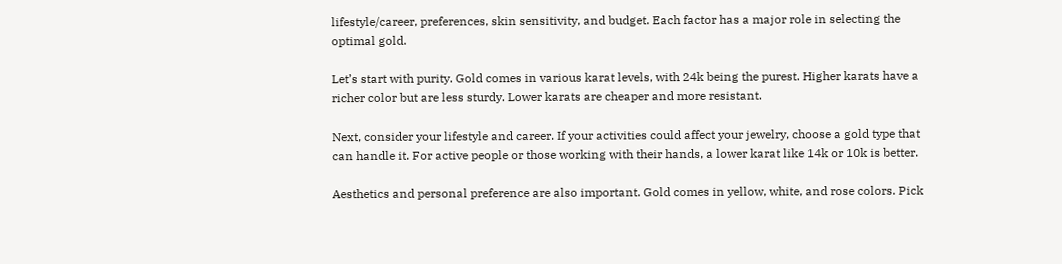lifestyle/career, preferences, skin sensitivity, and budget. Each factor has a major role in selecting the optimal gold.

Let’s start with purity. Gold comes in various karat levels, with 24k being the purest. Higher karats have a richer color but are less sturdy. Lower karats are cheaper and more resistant.

Next, consider your lifestyle and career. If your activities could affect your jewelry, choose a gold type that can handle it. For active people or those working with their hands, a lower karat like 14k or 10k is better.

Aesthetics and personal preference are also important. Gold comes in yellow, white, and rose colors. Pick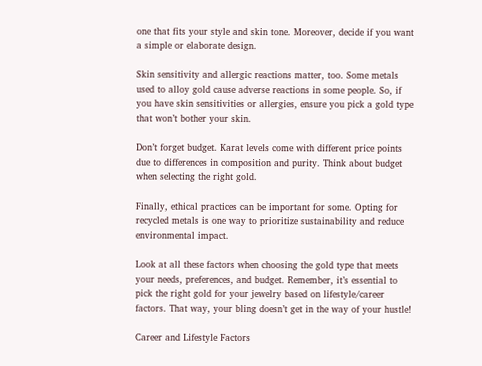one that fits your style and skin tone. Moreover, decide if you want a simple or elaborate design.

Skin sensitivity and allergic reactions matter, too. Some metals used to alloy gold cause adverse reactions in some people. So, if you have skin sensitivities or allergies, ensure you pick a gold type that won’t bother your skin.

Don’t forget budget. Karat levels come with different price points due to differences in composition and purity. Think about budget when selecting the right gold.

Finally, ethical practices can be important for some. Opting for recycled metals is one way to prioritize sustainability and reduce environmental impact.

Look at all these factors when choosing the gold type that meets your needs, preferences, and budget. Remember, it’s essential to pick the right gold for your jewelry based on lifestyle/career factors. That way, your bling doesn’t get in the way of your hustle!

Career and Lifestyle Factors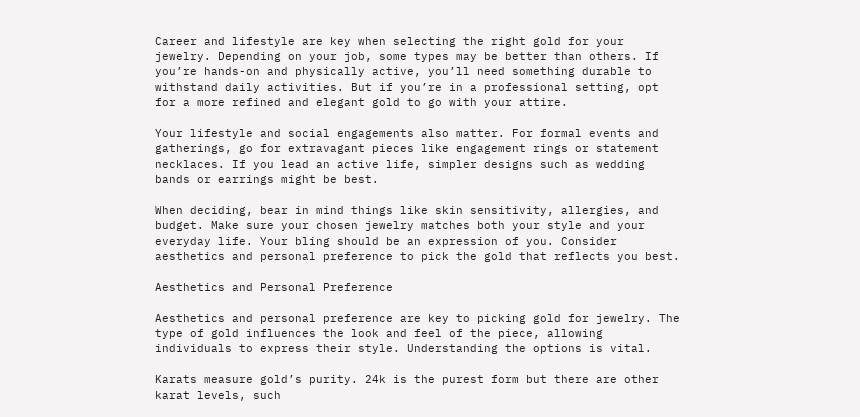Career and lifestyle are key when selecting the right gold for your jewelry. Depending on your job, some types may be better than others. If you’re hands-on and physically active, you’ll need something durable to withstand daily activities. But if you’re in a professional setting, opt for a more refined and elegant gold to go with your attire.

Your lifestyle and social engagements also matter. For formal events and gatherings, go for extravagant pieces like engagement rings or statement necklaces. If you lead an active life, simpler designs such as wedding bands or earrings might be best.

When deciding, bear in mind things like skin sensitivity, allergies, and budget. Make sure your chosen jewelry matches both your style and your everyday life. Your bling should be an expression of you. Consider aesthetics and personal preference to pick the gold that reflects you best.

Aesthetics and Personal Preference

Aesthetics and personal preference are key to picking gold for jewelry. The type of gold influences the look and feel of the piece, allowing individuals to express their style. Understanding the options is vital.

Karats measure gold’s purity. 24k is the purest form but there are other karat levels, such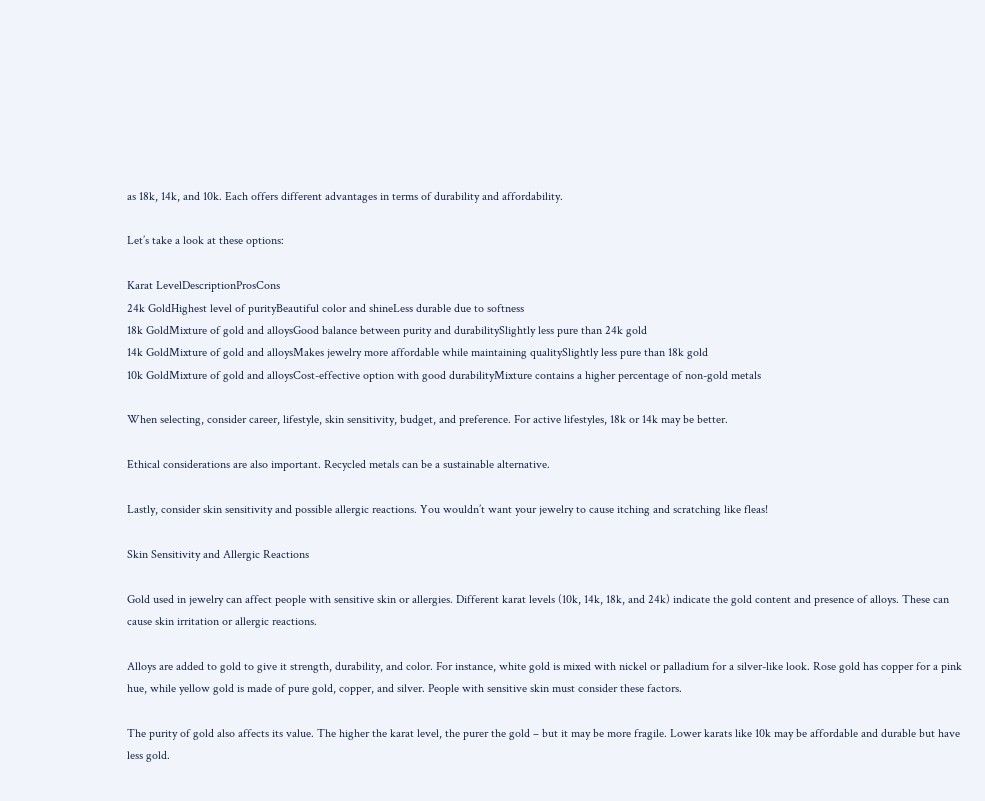as 18k, 14k, and 10k. Each offers different advantages in terms of durability and affordability.

Let’s take a look at these options:

Karat LevelDescriptionProsCons
24k GoldHighest level of purityBeautiful color and shineLess durable due to softness
18k GoldMixture of gold and alloysGood balance between purity and durabilitySlightly less pure than 24k gold
14k GoldMixture of gold and alloysMakes jewelry more affordable while maintaining qualitySlightly less pure than 18k gold
10k GoldMixture of gold and alloysCost-effective option with good durabilityMixture contains a higher percentage of non-gold metals

When selecting, consider career, lifestyle, skin sensitivity, budget, and preference. For active lifestyles, 18k or 14k may be better.

Ethical considerations are also important. Recycled metals can be a sustainable alternative.

Lastly, consider skin sensitivity and possible allergic reactions. You wouldn’t want your jewelry to cause itching and scratching like fleas!

Skin Sensitivity and Allergic Reactions

Gold used in jewelry can affect people with sensitive skin or allergies. Different karat levels (10k, 14k, 18k, and 24k) indicate the gold content and presence of alloys. These can cause skin irritation or allergic reactions.

Alloys are added to gold to give it strength, durability, and color. For instance, white gold is mixed with nickel or palladium for a silver-like look. Rose gold has copper for a pink hue, while yellow gold is made of pure gold, copper, and silver. People with sensitive skin must consider these factors.

The purity of gold also affects its value. The higher the karat level, the purer the gold – but it may be more fragile. Lower karats like 10k may be affordable and durable but have less gold.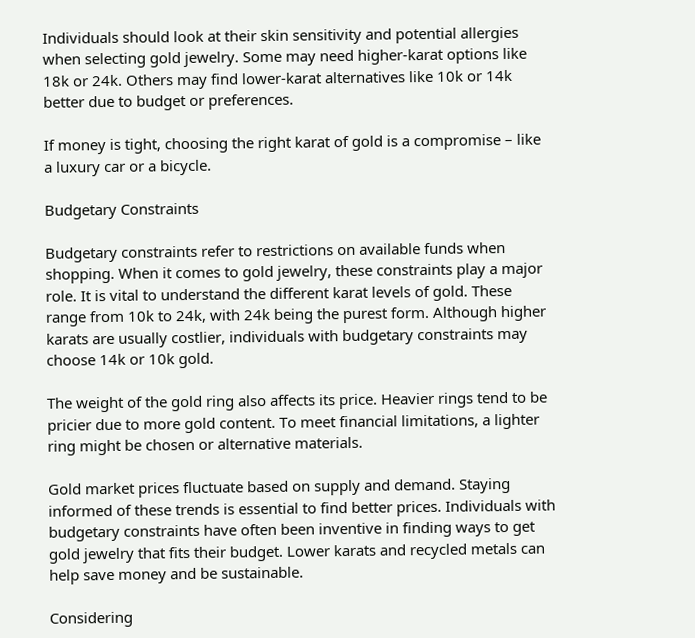Individuals should look at their skin sensitivity and potential allergies when selecting gold jewelry. Some may need higher-karat options like 18k or 24k. Others may find lower-karat alternatives like 10k or 14k better due to budget or preferences.

If money is tight, choosing the right karat of gold is a compromise – like a luxury car or a bicycle.

Budgetary Constraints

Budgetary constraints refer to restrictions on available funds when shopping. When it comes to gold jewelry, these constraints play a major role. It is vital to understand the different karat levels of gold. These range from 10k to 24k, with 24k being the purest form. Although higher karats are usually costlier, individuals with budgetary constraints may choose 14k or 10k gold.

The weight of the gold ring also affects its price. Heavier rings tend to be pricier due to more gold content. To meet financial limitations, a lighter ring might be chosen or alternative materials.

Gold market prices fluctuate based on supply and demand. Staying informed of these trends is essential to find better prices. Individuals with budgetary constraints have often been inventive in finding ways to get gold jewelry that fits their budget. Lower karats and recycled metals can help save money and be sustainable.

Considering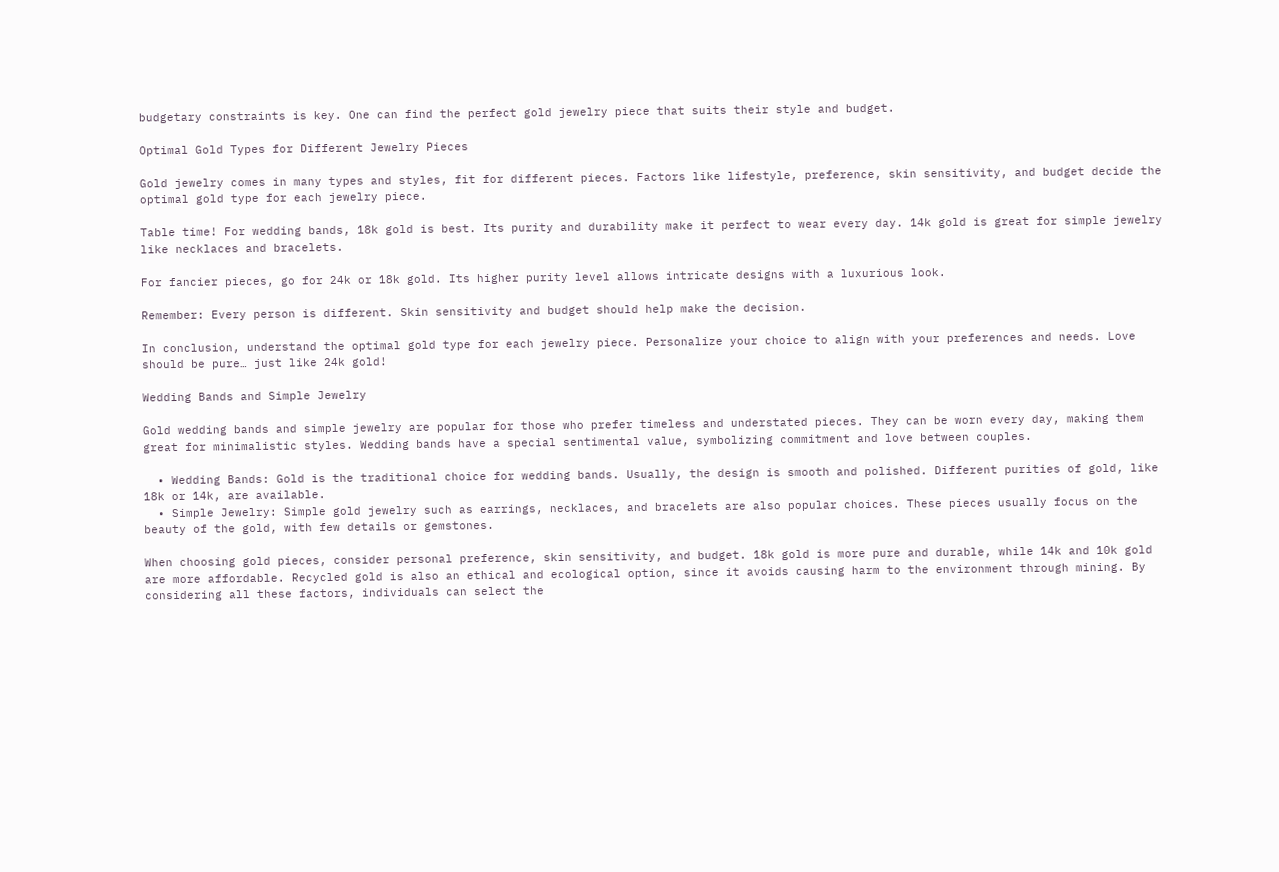budgetary constraints is key. One can find the perfect gold jewelry piece that suits their style and budget.

Optimal Gold Types for Different Jewelry Pieces

Gold jewelry comes in many types and styles, fit for different pieces. Factors like lifestyle, preference, skin sensitivity, and budget decide the optimal gold type for each jewelry piece.

Table time! For wedding bands, 18k gold is best. Its purity and durability make it perfect to wear every day. 14k gold is great for simple jewelry like necklaces and bracelets.

For fancier pieces, go for 24k or 18k gold. Its higher purity level allows intricate designs with a luxurious look.

Remember: Every person is different. Skin sensitivity and budget should help make the decision.

In conclusion, understand the optimal gold type for each jewelry piece. Personalize your choice to align with your preferences and needs. Love should be pure… just like 24k gold!

Wedding Bands and Simple Jewelry

Gold wedding bands and simple jewelry are popular for those who prefer timeless and understated pieces. They can be worn every day, making them great for minimalistic styles. Wedding bands have a special sentimental value, symbolizing commitment and love between couples.

  • Wedding Bands: Gold is the traditional choice for wedding bands. Usually, the design is smooth and polished. Different purities of gold, like 18k or 14k, are available.
  • Simple Jewelry: Simple gold jewelry such as earrings, necklaces, and bracelets are also popular choices. These pieces usually focus on the beauty of the gold, with few details or gemstones.

When choosing gold pieces, consider personal preference, skin sensitivity, and budget. 18k gold is more pure and durable, while 14k and 10k gold are more affordable. Recycled gold is also an ethical and ecological option, since it avoids causing harm to the environment through mining. By considering all these factors, individuals can select the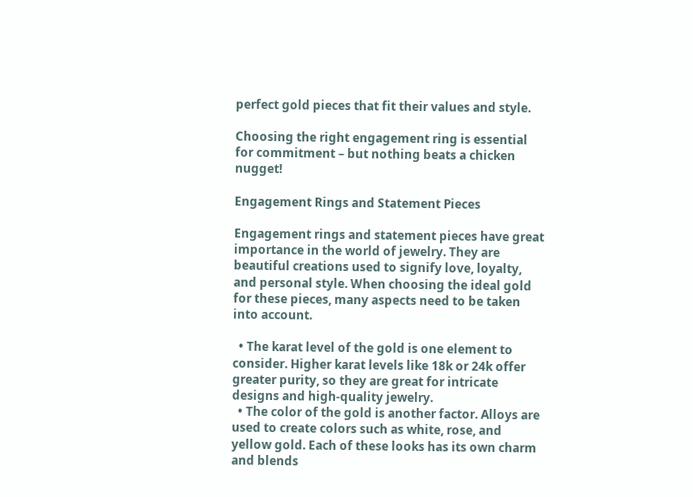perfect gold pieces that fit their values and style.

Choosing the right engagement ring is essential for commitment – but nothing beats a chicken nugget!

Engagement Rings and Statement Pieces

Engagement rings and statement pieces have great importance in the world of jewelry. They are beautiful creations used to signify love, loyalty, and personal style. When choosing the ideal gold for these pieces, many aspects need to be taken into account.

  • The karat level of the gold is one element to consider. Higher karat levels like 18k or 24k offer greater purity, so they are great for intricate designs and high-quality jewelry.
  • The color of the gold is another factor. Alloys are used to create colors such as white, rose, and yellow gold. Each of these looks has its own charm and blends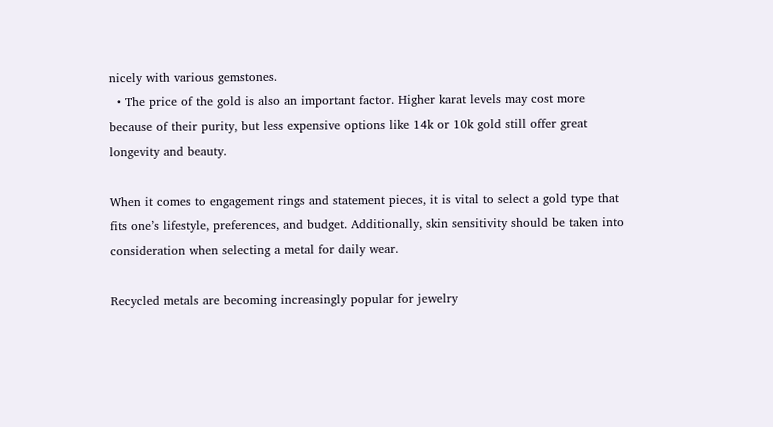nicely with various gemstones.
  • The price of the gold is also an important factor. Higher karat levels may cost more because of their purity, but less expensive options like 14k or 10k gold still offer great longevity and beauty.

When it comes to engagement rings and statement pieces, it is vital to select a gold type that fits one’s lifestyle, preferences, and budget. Additionally, skin sensitivity should be taken into consideration when selecting a metal for daily wear.

Recycled metals are becoming increasingly popular for jewelry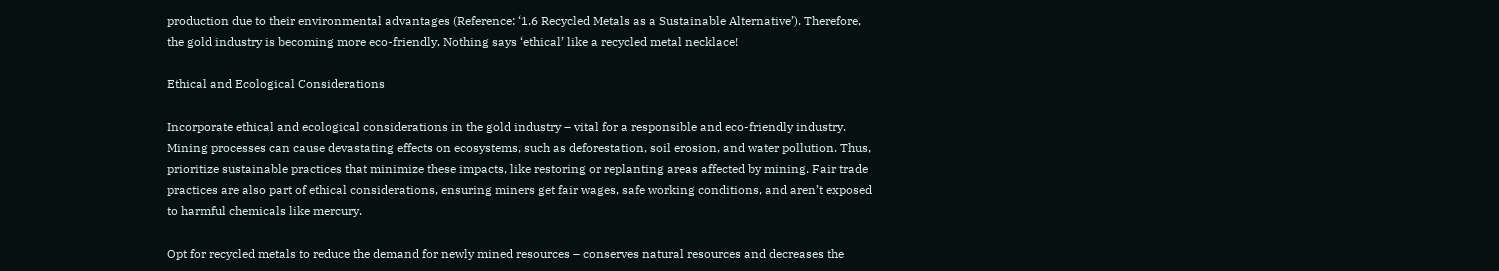production due to their environmental advantages (Reference: ‘1.6 Recycled Metals as a Sustainable Alternative’). Therefore, the gold industry is becoming more eco-friendly. Nothing says ‘ethical’ like a recycled metal necklace!

Ethical and Ecological Considerations

Incorporate ethical and ecological considerations in the gold industry – vital for a responsible and eco-friendly industry. Mining processes can cause devastating effects on ecosystems, such as deforestation, soil erosion, and water pollution. Thus, prioritize sustainable practices that minimize these impacts, like restoring or replanting areas affected by mining. Fair trade practices are also part of ethical considerations, ensuring miners get fair wages, safe working conditions, and aren’t exposed to harmful chemicals like mercury.

Opt for recycled metals to reduce the demand for newly mined resources – conserves natural resources and decreases the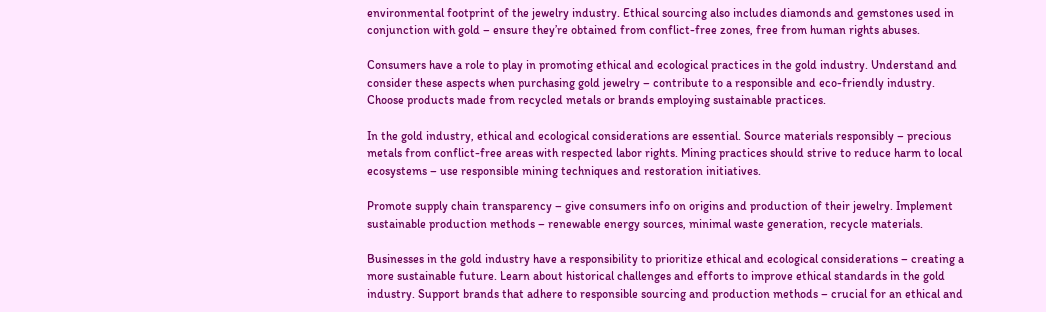environmental footprint of the jewelry industry. Ethical sourcing also includes diamonds and gemstones used in conjunction with gold – ensure they’re obtained from conflict-free zones, free from human rights abuses.

Consumers have a role to play in promoting ethical and ecological practices in the gold industry. Understand and consider these aspects when purchasing gold jewelry – contribute to a responsible and eco-friendly industry. Choose products made from recycled metals or brands employing sustainable practices.

In the gold industry, ethical and ecological considerations are essential. Source materials responsibly – precious metals from conflict-free areas with respected labor rights. Mining practices should strive to reduce harm to local ecosystems – use responsible mining techniques and restoration initiatives.

Promote supply chain transparency – give consumers info on origins and production of their jewelry. Implement sustainable production methods – renewable energy sources, minimal waste generation, recycle materials.

Businesses in the gold industry have a responsibility to prioritize ethical and ecological considerations – creating a more sustainable future. Learn about historical challenges and efforts to improve ethical standards in the gold industry. Support brands that adhere to responsible sourcing and production methods – crucial for an ethical and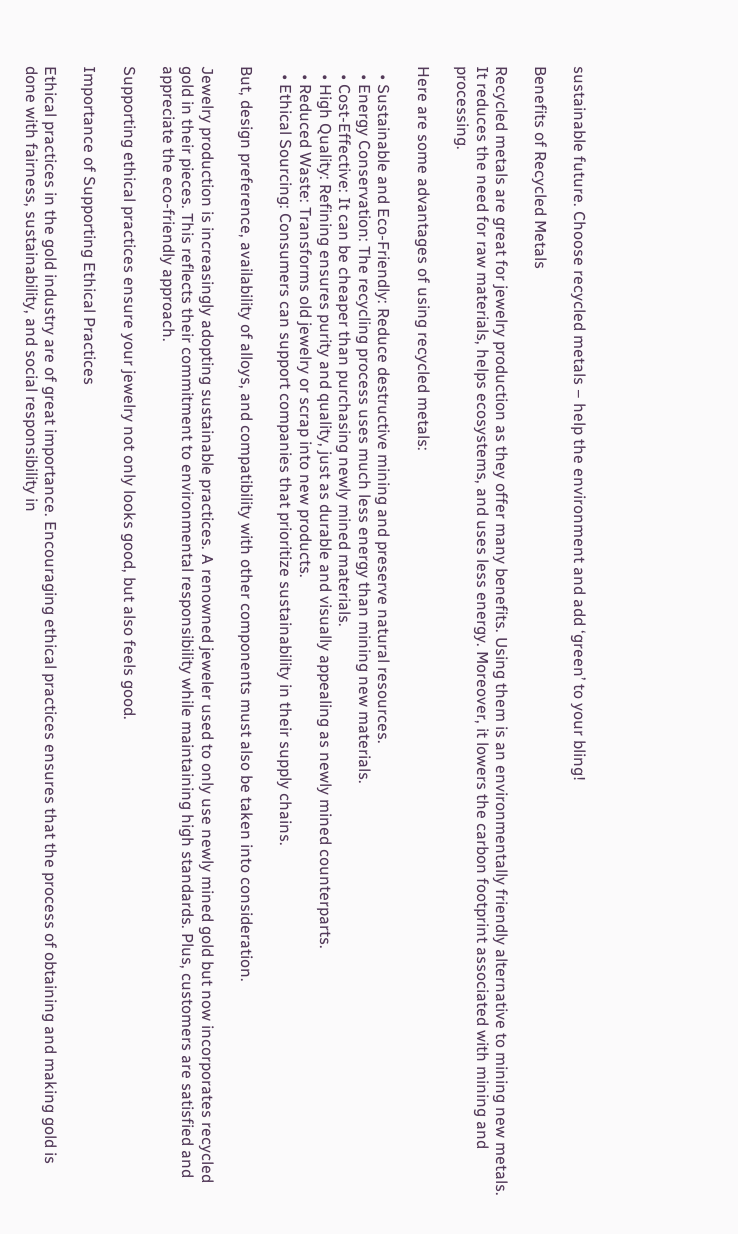sustainable future. Choose recycled metals – help the environment and add ‘green’ to your bling!

Benefits of Recycled Metals

Recycled metals are great for jewelry production as they offer many benefits. Using them is an environmentally friendly alternative to mining new metals. It reduces the need for raw materials, helps ecosystems, and uses less energy. Moreover, it lowers the carbon footprint associated with mining and processing.

Here are some advantages of using recycled metals:

  • Sustainable and Eco-Friendly: Reduce destructive mining and preserve natural resources.
  • Energy Conservation: The recycling process uses much less energy than mining new materials.
  • Cost-Effective: It can be cheaper than purchasing newly mined materials.
  • High Quality: Refining ensures purity and quality, just as durable and visually appealing as newly mined counterparts.
  • Reduced Waste: Transforms old jewelry or scrap into new products.
  • Ethical Sourcing: Consumers can support companies that prioritize sustainability in their supply chains.

But, design preference, availability of alloys, and compatibility with other components must also be taken into consideration.

Jewelry production is increasingly adopting sustainable practices. A renowned jeweler used to only use newly mined gold but now incorporates recycled gold in their pieces. This reflects their commitment to environmental responsibility while maintaining high standards. Plus, customers are satisfied and appreciate the eco-friendly approach.

Supporting ethical practices ensure your jewelry not only looks good, but also feels good.

Importance of Supporting Ethical Practices

Ethical practices in the gold industry are of great importance. Encouraging ethical practices ensures that the process of obtaining and making gold is done with fairness, sustainability, and social responsibility in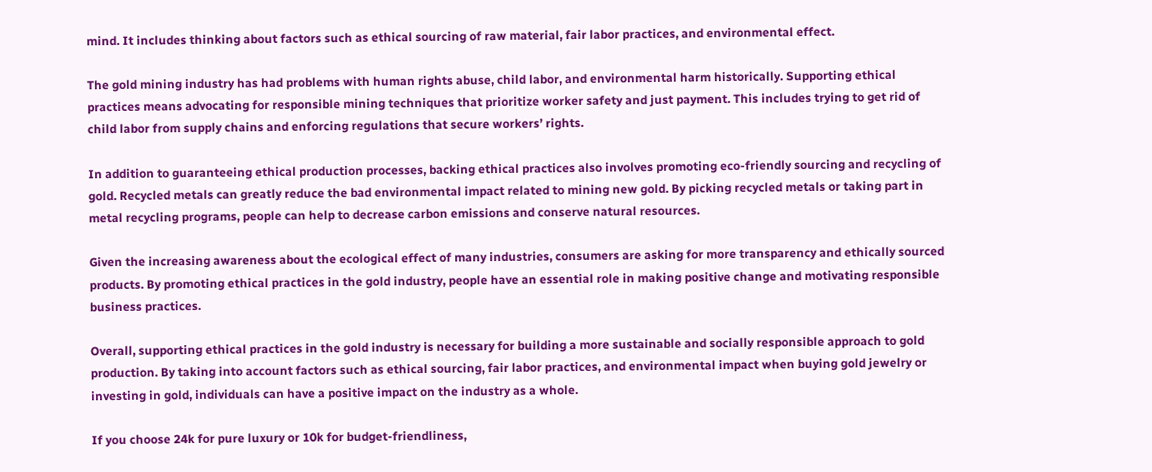mind. It includes thinking about factors such as ethical sourcing of raw material, fair labor practices, and environmental effect.

The gold mining industry has had problems with human rights abuse, child labor, and environmental harm historically. Supporting ethical practices means advocating for responsible mining techniques that prioritize worker safety and just payment. This includes trying to get rid of child labor from supply chains and enforcing regulations that secure workers’ rights.

In addition to guaranteeing ethical production processes, backing ethical practices also involves promoting eco-friendly sourcing and recycling of gold. Recycled metals can greatly reduce the bad environmental impact related to mining new gold. By picking recycled metals or taking part in metal recycling programs, people can help to decrease carbon emissions and conserve natural resources.

Given the increasing awareness about the ecological effect of many industries, consumers are asking for more transparency and ethically sourced products. By promoting ethical practices in the gold industry, people have an essential role in making positive change and motivating responsible business practices.

Overall, supporting ethical practices in the gold industry is necessary for building a more sustainable and socially responsible approach to gold production. By taking into account factors such as ethical sourcing, fair labor practices, and environmental impact when buying gold jewelry or investing in gold, individuals can have a positive impact on the industry as a whole.

If you choose 24k for pure luxury or 10k for budget-friendliness,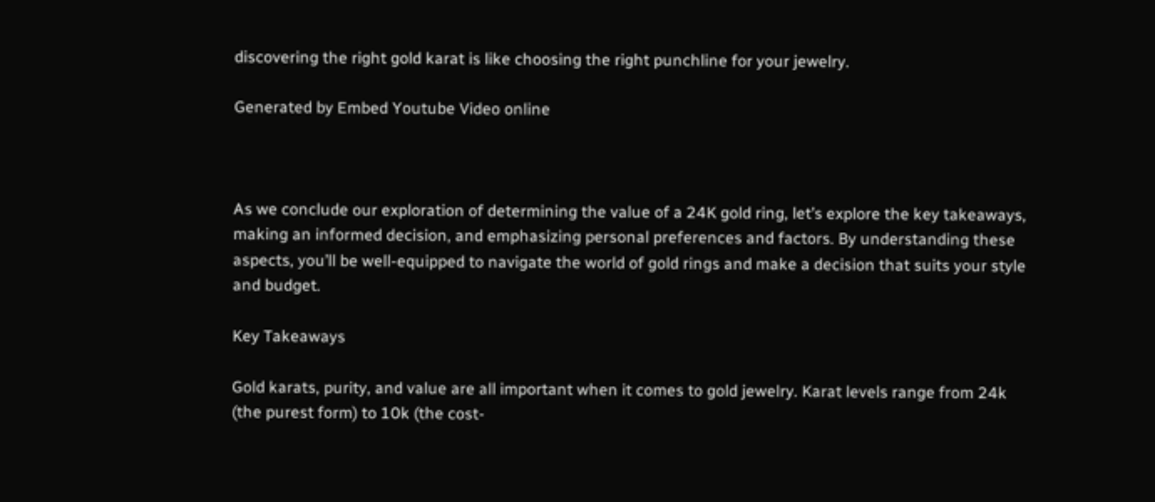discovering the right gold karat is like choosing the right punchline for your jewelry.

Generated by Embed Youtube Video online



As we conclude our exploration of determining the value of a 24K gold ring, let’s explore the key takeaways, making an informed decision, and emphasizing personal preferences and factors. By understanding these aspects, you’ll be well-equipped to navigate the world of gold rings and make a decision that suits your style and budget.

Key Takeaways

Gold karats, purity, and value are all important when it comes to gold jewelry. Karat levels range from 24k (the purest form) to 10k (the cost-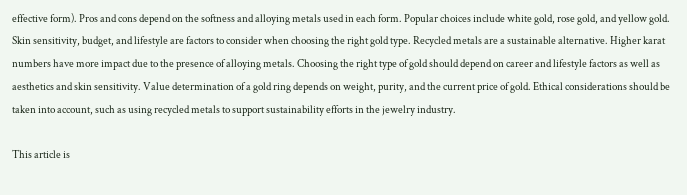effective form). Pros and cons depend on the softness and alloying metals used in each form. Popular choices include white gold, rose gold, and yellow gold. Skin sensitivity, budget, and lifestyle are factors to consider when choosing the right gold type. Recycled metals are a sustainable alternative. Higher karat numbers have more impact due to the presence of alloying metals. Choosing the right type of gold should depend on career and lifestyle factors as well as aesthetics and skin sensitivity. Value determination of a gold ring depends on weight, purity, and the current price of gold. Ethical considerations should be taken into account, such as using recycled metals to support sustainability efforts in the jewelry industry.

This article is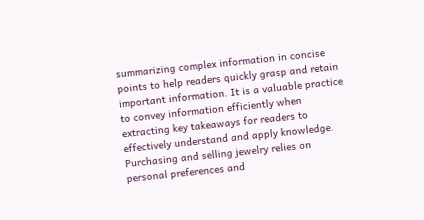summarizing complex information in concise points to help readers quickly grasp and retain important information. It is a valuable practice to convey information efficiently when extracting key takeaways for readers to effectively understand and apply knowledge. Purchasing and selling jewelry relies on personal preferences and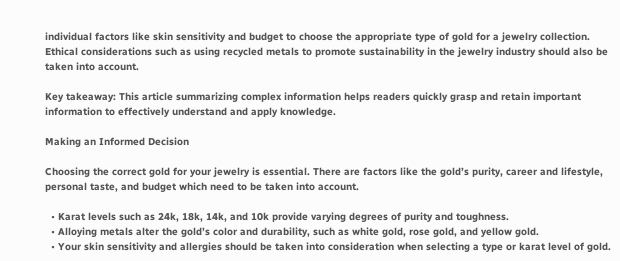individual factors like skin sensitivity and budget to choose the appropriate type of gold for a jewelry collection. Ethical considerations such as using recycled metals to promote sustainability in the jewelry industry should also be taken into account.

Key takeaway: This article summarizing complex information helps readers quickly grasp and retain important information to effectively understand and apply knowledge.

Making an Informed Decision

Choosing the correct gold for your jewelry is essential. There are factors like the gold’s purity, career and lifestyle, personal taste, and budget which need to be taken into account.

  • Karat levels such as 24k, 18k, 14k, and 10k provide varying degrees of purity and toughness.
  • Alloying metals alter the gold’s color and durability, such as white gold, rose gold, and yellow gold.
  • Your skin sensitivity and allergies should be taken into consideration when selecting a type or karat level of gold.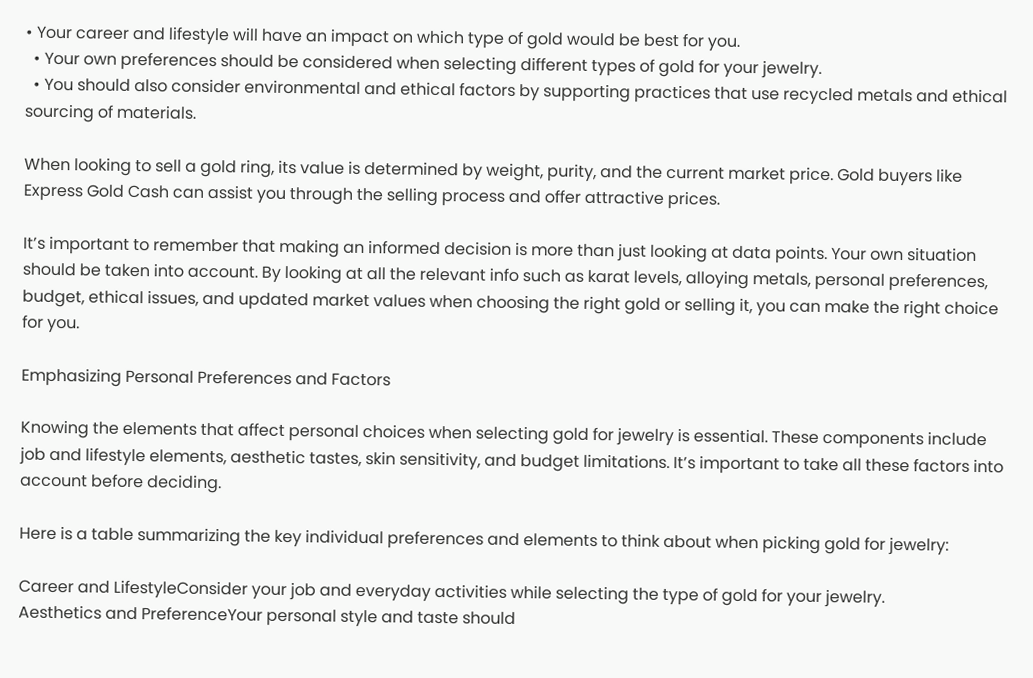• Your career and lifestyle will have an impact on which type of gold would be best for you.
  • Your own preferences should be considered when selecting different types of gold for your jewelry.
  • You should also consider environmental and ethical factors by supporting practices that use recycled metals and ethical sourcing of materials.

When looking to sell a gold ring, its value is determined by weight, purity, and the current market price. Gold buyers like Express Gold Cash can assist you through the selling process and offer attractive prices.

It’s important to remember that making an informed decision is more than just looking at data points. Your own situation should be taken into account. By looking at all the relevant info such as karat levels, alloying metals, personal preferences, budget, ethical issues, and updated market values when choosing the right gold or selling it, you can make the right choice for you.

Emphasizing Personal Preferences and Factors

Knowing the elements that affect personal choices when selecting gold for jewelry is essential. These components include job and lifestyle elements, aesthetic tastes, skin sensitivity, and budget limitations. It’s important to take all these factors into account before deciding.

Here is a table summarizing the key individual preferences and elements to think about when picking gold for jewelry:

Career and LifestyleConsider your job and everyday activities while selecting the type of gold for your jewelry.
Aesthetics and PreferenceYour personal style and taste should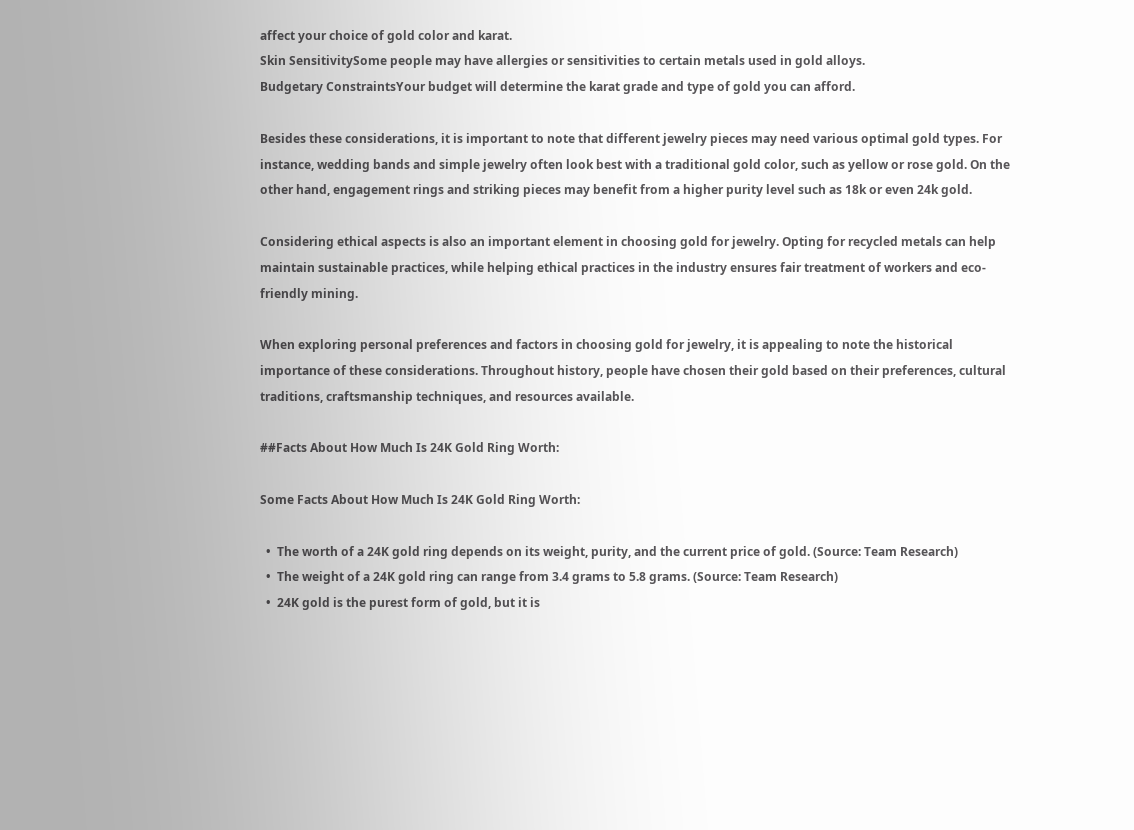affect your choice of gold color and karat.
Skin SensitivitySome people may have allergies or sensitivities to certain metals used in gold alloys.
Budgetary ConstraintsYour budget will determine the karat grade and type of gold you can afford.

Besides these considerations, it is important to note that different jewelry pieces may need various optimal gold types. For instance, wedding bands and simple jewelry often look best with a traditional gold color, such as yellow or rose gold. On the other hand, engagement rings and striking pieces may benefit from a higher purity level such as 18k or even 24k gold.

Considering ethical aspects is also an important element in choosing gold for jewelry. Opting for recycled metals can help maintain sustainable practices, while helping ethical practices in the industry ensures fair treatment of workers and eco-friendly mining.

When exploring personal preferences and factors in choosing gold for jewelry, it is appealing to note the historical importance of these considerations. Throughout history, people have chosen their gold based on their preferences, cultural traditions, craftsmanship techniques, and resources available.

##Facts About How Much Is 24K Gold Ring Worth:

Some Facts About How Much Is 24K Gold Ring Worth:

  •  The worth of a 24K gold ring depends on its weight, purity, and the current price of gold. (Source: Team Research)
  •  The weight of a 24K gold ring can range from 3.4 grams to 5.8 grams. (Source: Team Research)
  •  24K gold is the purest form of gold, but it is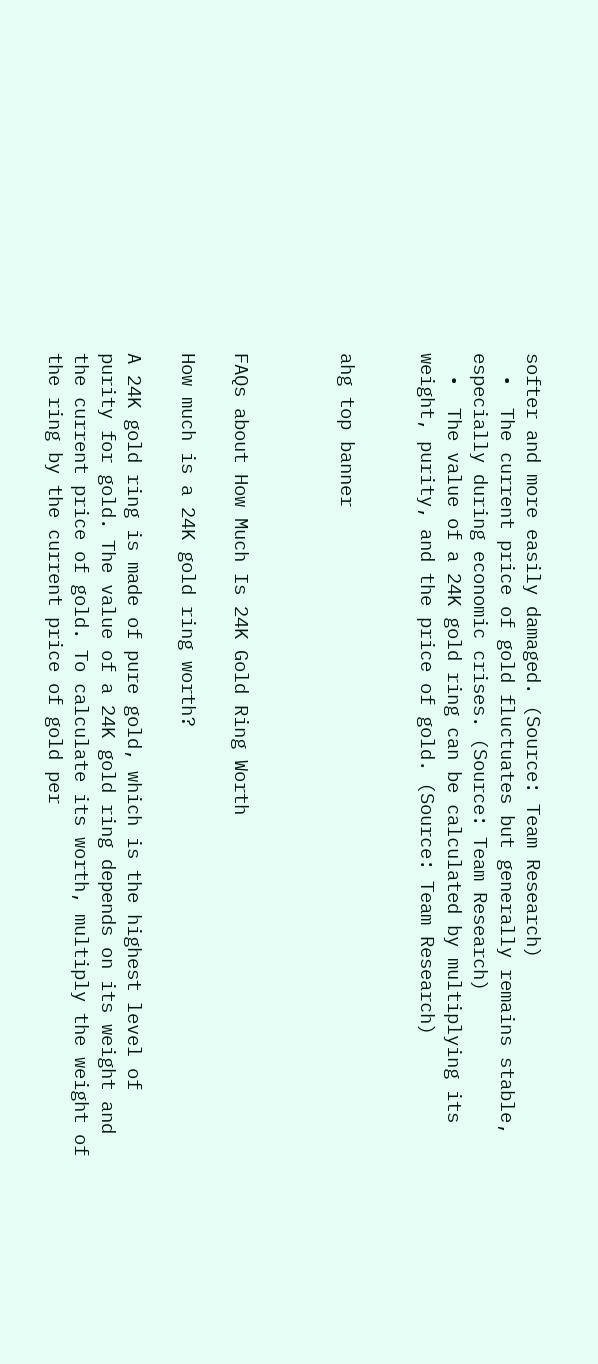softer and more easily damaged. (Source: Team Research)
  •  The current price of gold fluctuates but generally remains stable, especially during economic crises. (Source: Team Research)
  •  The value of a 24K gold ring can be calculated by multiplying its weight, purity, and the price of gold. (Source: Team Research)


ahg top banner



FAQs about How Much Is 24K Gold Ring Worth

How much is a 24K gold ring worth?

A 24K gold ring is made of pure gold, which is the highest level of purity for gold. The value of a 24K gold ring depends on its weight and the current price of gold. To calculate its worth, multiply the weight of the ring by the current price of gold per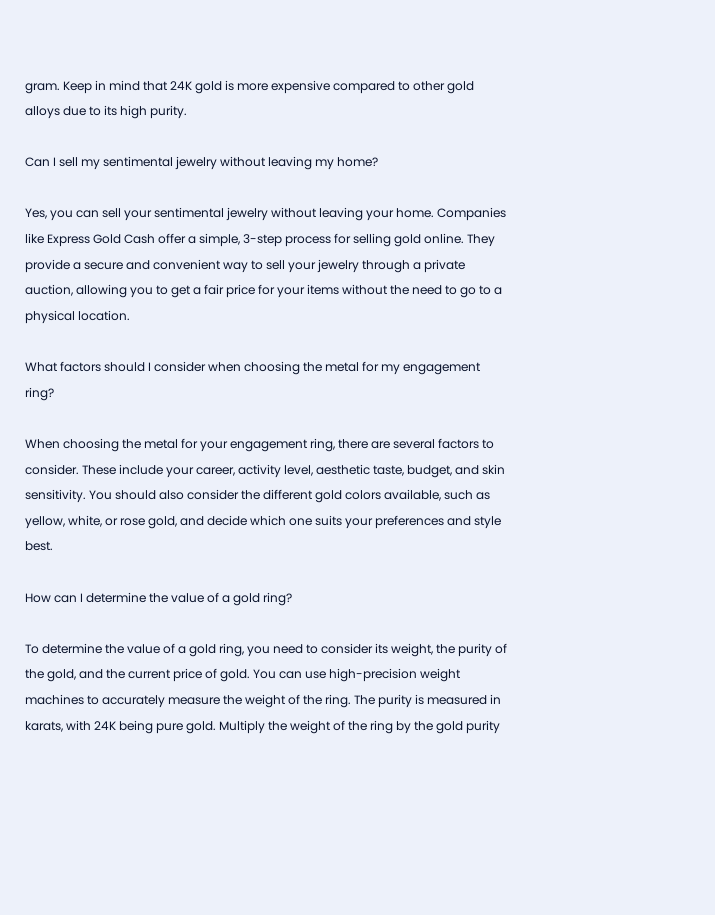gram. Keep in mind that 24K gold is more expensive compared to other gold alloys due to its high purity.

Can I sell my sentimental jewelry without leaving my home?

Yes, you can sell your sentimental jewelry without leaving your home. Companies like Express Gold Cash offer a simple, 3-step process for selling gold online. They provide a secure and convenient way to sell your jewelry through a private auction, allowing you to get a fair price for your items without the need to go to a physical location.

What factors should I consider when choosing the metal for my engagement ring?

When choosing the metal for your engagement ring, there are several factors to consider. These include your career, activity level, aesthetic taste, budget, and skin sensitivity. You should also consider the different gold colors available, such as yellow, white, or rose gold, and decide which one suits your preferences and style best.

How can I determine the value of a gold ring?

To determine the value of a gold ring, you need to consider its weight, the purity of the gold, and the current price of gold. You can use high-precision weight machines to accurately measure the weight of the ring. The purity is measured in karats, with 24K being pure gold. Multiply the weight of the ring by the gold purity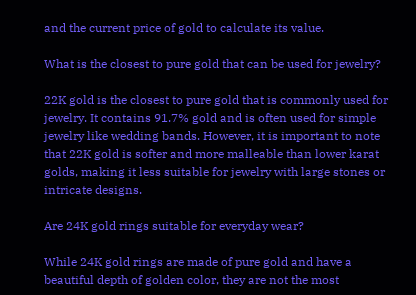and the current price of gold to calculate its value.

What is the closest to pure gold that can be used for jewelry?

22K gold is the closest to pure gold that is commonly used for jewelry. It contains 91.7% gold and is often used for simple jewelry like wedding bands. However, it is important to note that 22K gold is softer and more malleable than lower karat golds, making it less suitable for jewelry with large stones or intricate designs.

Are 24K gold rings suitable for everyday wear?

While 24K gold rings are made of pure gold and have a beautiful depth of golden color, they are not the most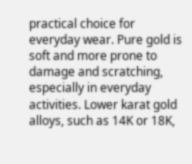practical choice for everyday wear. Pure gold is soft and more prone to damage and scratching, especially in everyday activities. Lower karat gold alloys, such as 14K or 18K,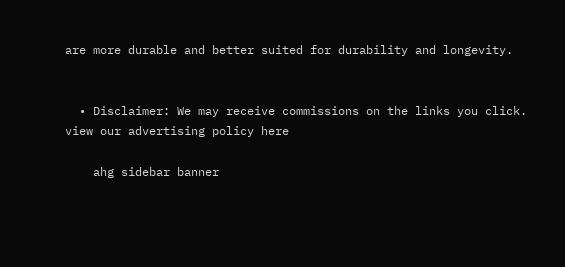are more durable and better suited for durability and longevity.


  • Disclaimer: We may receive commissions on the links you click. view our advertising policy here

    ahg sidebar banner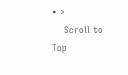• >
    Scroll to Top